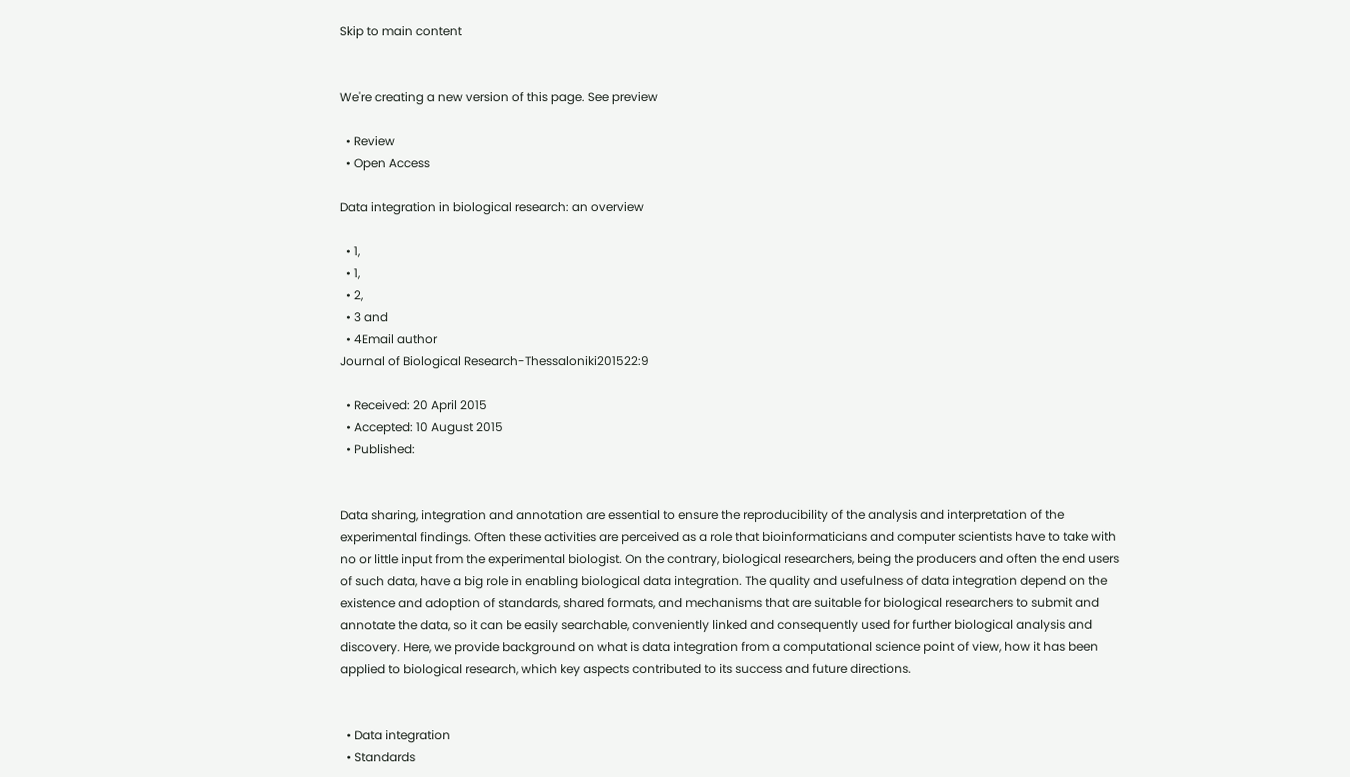Skip to main content


We're creating a new version of this page. See preview

  • Review
  • Open Access

Data integration in biological research: an overview

  • 1,
  • 1,
  • 2,
  • 3 and
  • 4Email author
Journal of Biological Research-Thessaloniki201522:9

  • Received: 20 April 2015
  • Accepted: 10 August 2015
  • Published:


Data sharing, integration and annotation are essential to ensure the reproducibility of the analysis and interpretation of the experimental findings. Often these activities are perceived as a role that bioinformaticians and computer scientists have to take with no or little input from the experimental biologist. On the contrary, biological researchers, being the producers and often the end users of such data, have a big role in enabling biological data integration. The quality and usefulness of data integration depend on the existence and adoption of standards, shared formats, and mechanisms that are suitable for biological researchers to submit and annotate the data, so it can be easily searchable, conveniently linked and consequently used for further biological analysis and discovery. Here, we provide background on what is data integration from a computational science point of view, how it has been applied to biological research, which key aspects contributed to its success and future directions.


  • Data integration
  • Standards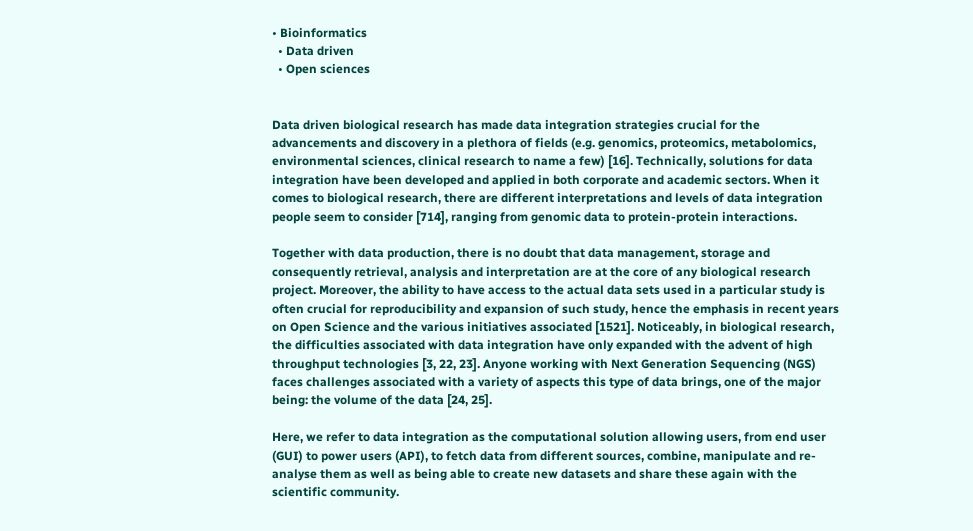• Bioinformatics
  • Data driven
  • Open sciences


Data driven biological research has made data integration strategies crucial for the advancements and discovery in a plethora of fields (e.g. genomics, proteomics, metabolomics, environmental sciences, clinical research to name a few) [16]. Technically, solutions for data integration have been developed and applied in both corporate and academic sectors. When it comes to biological research, there are different interpretations and levels of data integration people seem to consider [714], ranging from genomic data to protein-protein interactions.

Together with data production, there is no doubt that data management, storage and consequently retrieval, analysis and interpretation are at the core of any biological research project. Moreover, the ability to have access to the actual data sets used in a particular study is often crucial for reproducibility and expansion of such study, hence the emphasis in recent years on Open Science and the various initiatives associated [1521]. Noticeably, in biological research, the difficulties associated with data integration have only expanded with the advent of high throughput technologies [3, 22, 23]. Anyone working with Next Generation Sequencing (NGS) faces challenges associated with a variety of aspects this type of data brings, one of the major being: the volume of the data [24, 25].

Here, we refer to data integration as the computational solution allowing users, from end user (GUI) to power users (API), to fetch data from different sources, combine, manipulate and re-analyse them as well as being able to create new datasets and share these again with the scientific community.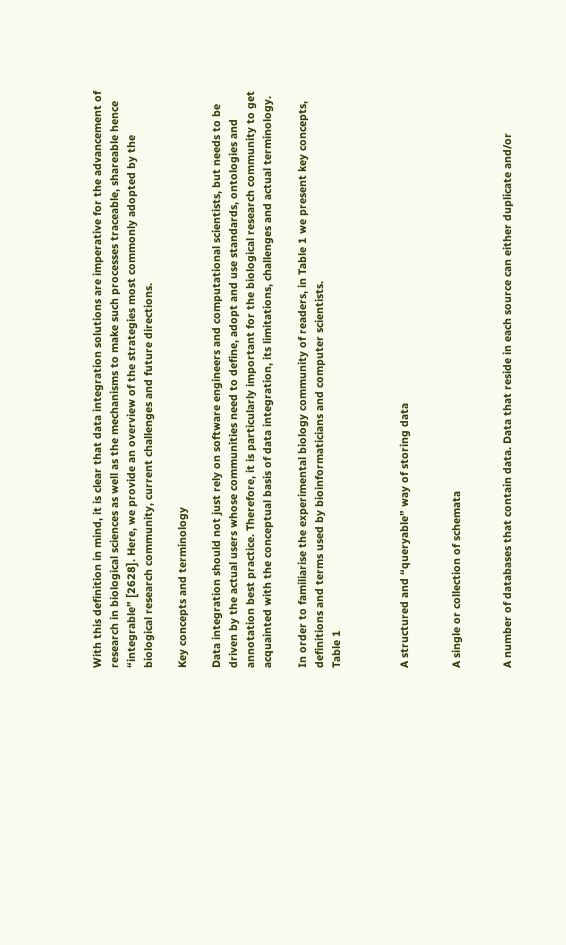With this definition in mind, it is clear that data integration solutions are imperative for the advancement of research in biological sciences as well as the mechanisms to make such processes traceable, shareable hence “integrable” [2628]. Here, we provide an overview of the strategies most commonly adopted by the biological research community, current challenges and future directions.

Key concepts and terminology

Data integration should not just rely on software engineers and computational scientists, but needs to be driven by the actual users whose communities need to define, adopt and use standards, ontologies and annotation best practice. Therefore, it is particularly important for the biological research community to get acquainted with the conceptual basis of data integration, its limitations, challenges and actual terminology.

In order to familiarise the experimental biology community of readers, in Table 1 we present key concepts, definitions and terms used by bioinformaticians and computer scientists.
Table 1



A structured and “queryable” way of storing data


A single or collection of schemata


A number of databases that contain data. Data that reside in each source can either duplicate and/or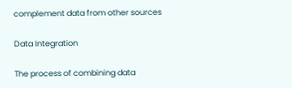complement data from other sources

Data Integration

The process of combining data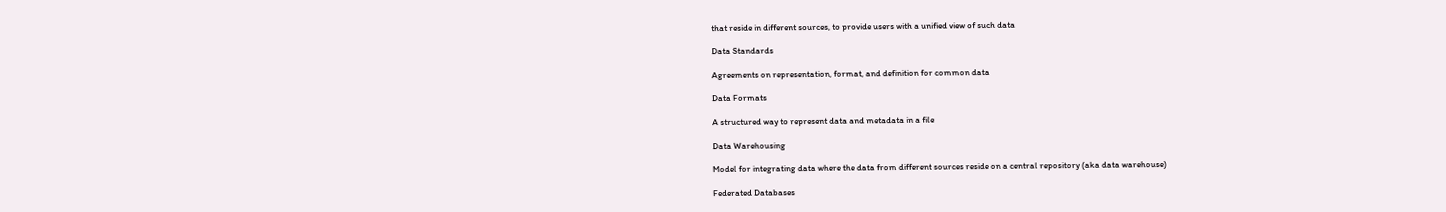that reside in different sources, to provide users with a unified view of such data

Data Standards

Agreements on representation, format, and definition for common data

Data Formats

A structured way to represent data and metadata in a file

Data Warehousing

Model for integrating data where the data from different sources reside on a central repository (aka data warehouse)

Federated Databases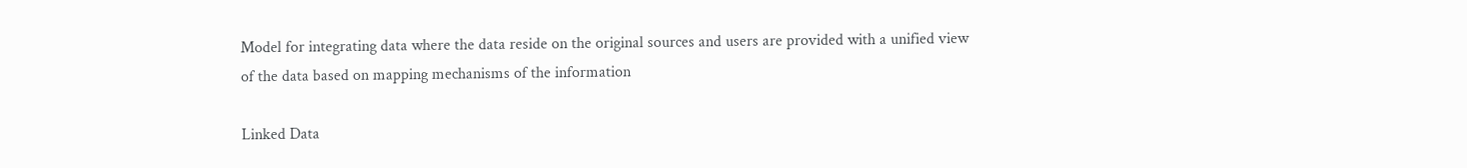Model for integrating data where the data reside on the original sources and users are provided with a unified view of the data based on mapping mechanisms of the information

Linked Data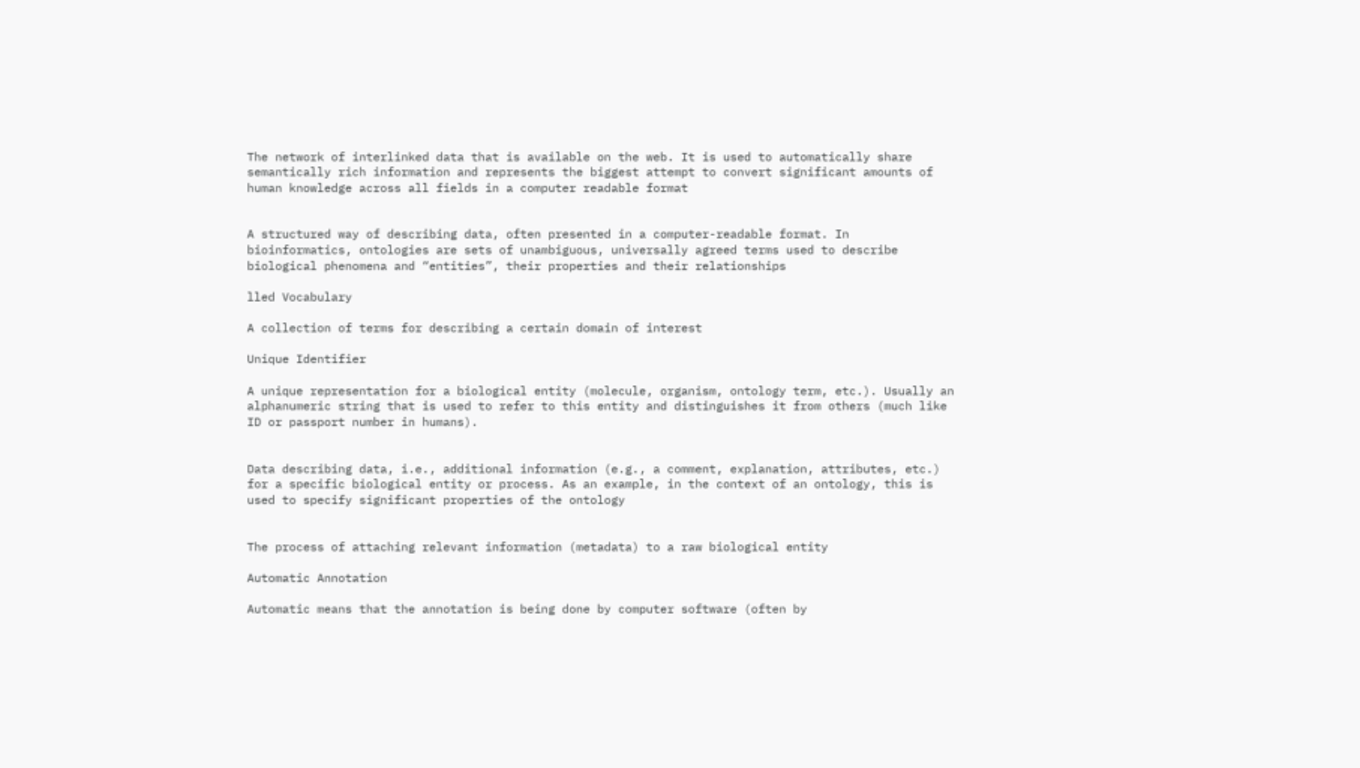The network of interlinked data that is available on the web. It is used to automatically share semantically rich information and represents the biggest attempt to convert significant amounts of human knowledge across all fields in a computer readable format


A structured way of describing data, often presented in a computer-readable format. In bioinformatics, ontologies are sets of unambiguous, universally agreed terms used to describe biological phenomena and “entities”, their properties and their relationships

lled Vocabulary

A collection of terms for describing a certain domain of interest

Unique Identifier

A unique representation for a biological entity (molecule, organism, ontology term, etc.). Usually an alphanumeric string that is used to refer to this entity and distinguishes it from others (much like ID or passport number in humans).


Data describing data, i.e., additional information (e.g., a comment, explanation, attributes, etc.) for a specific biological entity or process. As an example, in the context of an ontology, this is used to specify significant properties of the ontology


The process of attaching relevant information (metadata) to a raw biological entity

Automatic Annotation

Automatic means that the annotation is being done by computer software (often by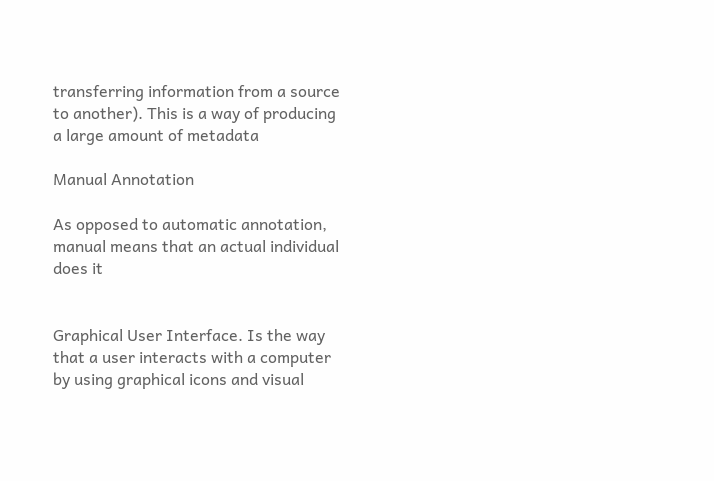transferring information from a source to another). This is a way of producing a large amount of metadata

Manual Annotation

As opposed to automatic annotation, manual means that an actual individual does it


Graphical User Interface. Is the way that a user interacts with a computer by using graphical icons and visual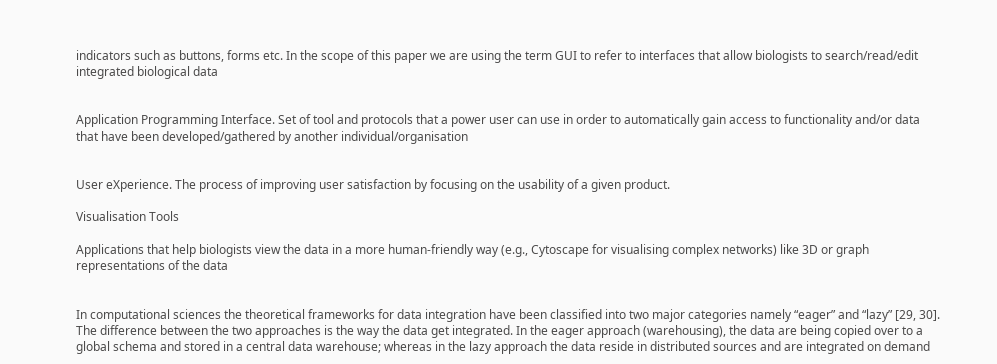indicators such as buttons, forms etc. In the scope of this paper we are using the term GUI to refer to interfaces that allow biologists to search/read/edit integrated biological data


Application Programming Interface. Set of tool and protocols that a power user can use in order to automatically gain access to functionality and/or data that have been developed/gathered by another individual/organisation


User eXperience. The process of improving user satisfaction by focusing on the usability of a given product.

Visualisation Tools

Applications that help biologists view the data in a more human-friendly way (e.g., Cytoscape for visualising complex networks) like 3D or graph representations of the data


In computational sciences the theoretical frameworks for data integration have been classified into two major categories namely “eager” and “lazy” [29, 30]. The difference between the two approaches is the way the data get integrated. In the eager approach (warehousing), the data are being copied over to a global schema and stored in a central data warehouse; whereas in the lazy approach the data reside in distributed sources and are integrated on demand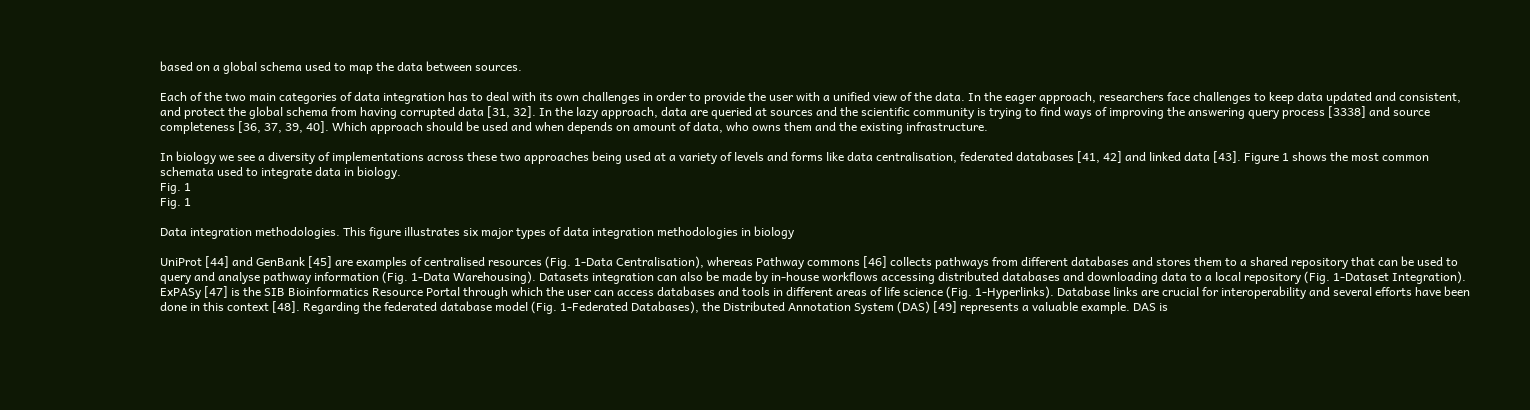based on a global schema used to map the data between sources.

Each of the two main categories of data integration has to deal with its own challenges in order to provide the user with a unified view of the data. In the eager approach, researchers face challenges to keep data updated and consistent, and protect the global schema from having corrupted data [31, 32]. In the lazy approach, data are queried at sources and the scientific community is trying to find ways of improving the answering query process [3338] and source completeness [36, 37, 39, 40]. Which approach should be used and when depends on amount of data, who owns them and the existing infrastructure.

In biology we see a diversity of implementations across these two approaches being used at a variety of levels and forms like data centralisation, federated databases [41, 42] and linked data [43]. Figure 1 shows the most common schemata used to integrate data in biology.
Fig. 1
Fig. 1

Data integration methodologies. This figure illustrates six major types of data integration methodologies in biology

UniProt [44] and GenBank [45] are examples of centralised resources (Fig. 1-Data Centralisation), whereas Pathway commons [46] collects pathways from different databases and stores them to a shared repository that can be used to query and analyse pathway information (Fig. 1-Data Warehousing). Datasets integration can also be made by in-house workflows accessing distributed databases and downloading data to a local repository (Fig. 1-Dataset Integration). ExPASy [47] is the SIB Bioinformatics Resource Portal through which the user can access databases and tools in different areas of life science (Fig. 1-Hyperlinks). Database links are crucial for interoperability and several efforts have been done in this context [48]. Regarding the federated database model (Fig. 1-Federated Databases), the Distributed Annotation System (DAS) [49] represents a valuable example. DAS is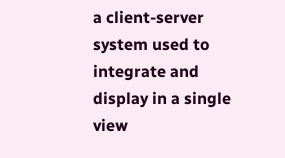a client-server system used to integrate and display in a single view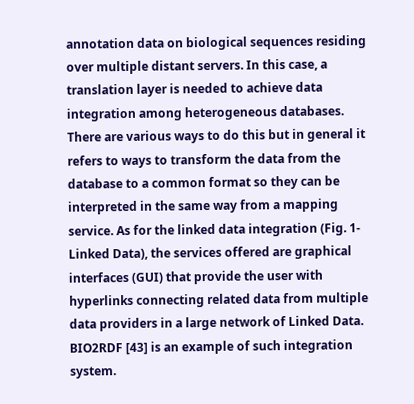annotation data on biological sequences residing over multiple distant servers. In this case, a translation layer is needed to achieve data integration among heterogeneous databases. There are various ways to do this but in general it refers to ways to transform the data from the database to a common format so they can be interpreted in the same way from a mapping service. As for the linked data integration (Fig. 1-Linked Data), the services offered are graphical interfaces (GUI) that provide the user with hyperlinks connecting related data from multiple data providers in a large network of Linked Data. BIO2RDF [43] is an example of such integration system.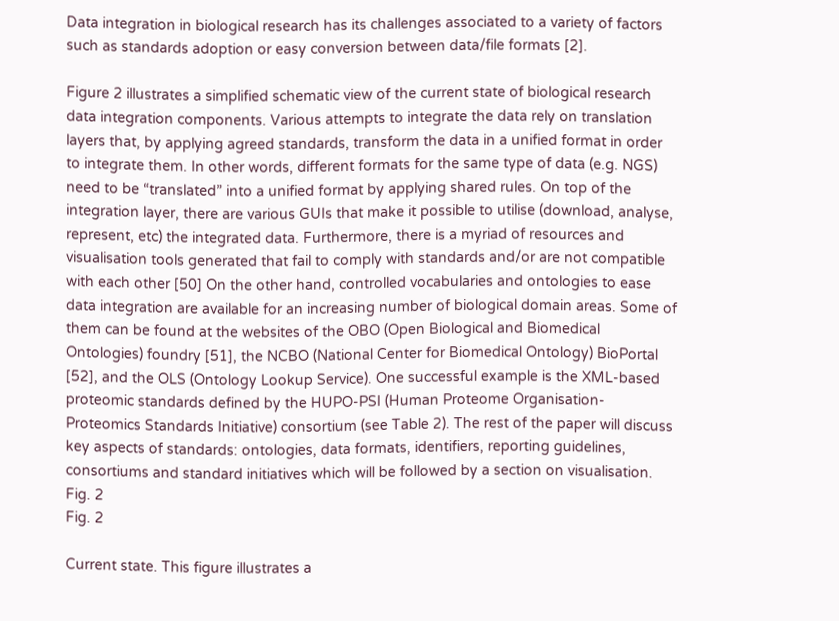Data integration in biological research has its challenges associated to a variety of factors such as standards adoption or easy conversion between data/file formats [2].

Figure 2 illustrates a simplified schematic view of the current state of biological research data integration components. Various attempts to integrate the data rely on translation layers that, by applying agreed standards, transform the data in a unified format in order to integrate them. In other words, different formats for the same type of data (e.g. NGS) need to be “translated” into a unified format by applying shared rules. On top of the integration layer, there are various GUIs that make it possible to utilise (download, analyse, represent, etc) the integrated data. Furthermore, there is a myriad of resources and visualisation tools generated that fail to comply with standards and/or are not compatible with each other [50] On the other hand, controlled vocabularies and ontologies to ease data integration are available for an increasing number of biological domain areas. Some of them can be found at the websites of the OBO (Open Biological and Biomedical Ontologies) foundry [51], the NCBO (National Center for Biomedical Ontology) BioPortal [52], and the OLS (Ontology Lookup Service). One successful example is the XML-based proteomic standards defined by the HUPO-PSI (Human Proteome Organisation-Proteomics Standards Initiative) consortium (see Table 2). The rest of the paper will discuss key aspects of standards: ontologies, data formats, identifiers, reporting guidelines, consortiums and standard initiatives which will be followed by a section on visualisation.
Fig. 2
Fig. 2

Current state. This figure illustrates a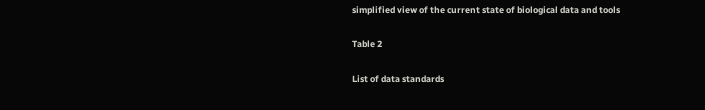simplified view of the current state of biological data and tools

Table 2

List of data standards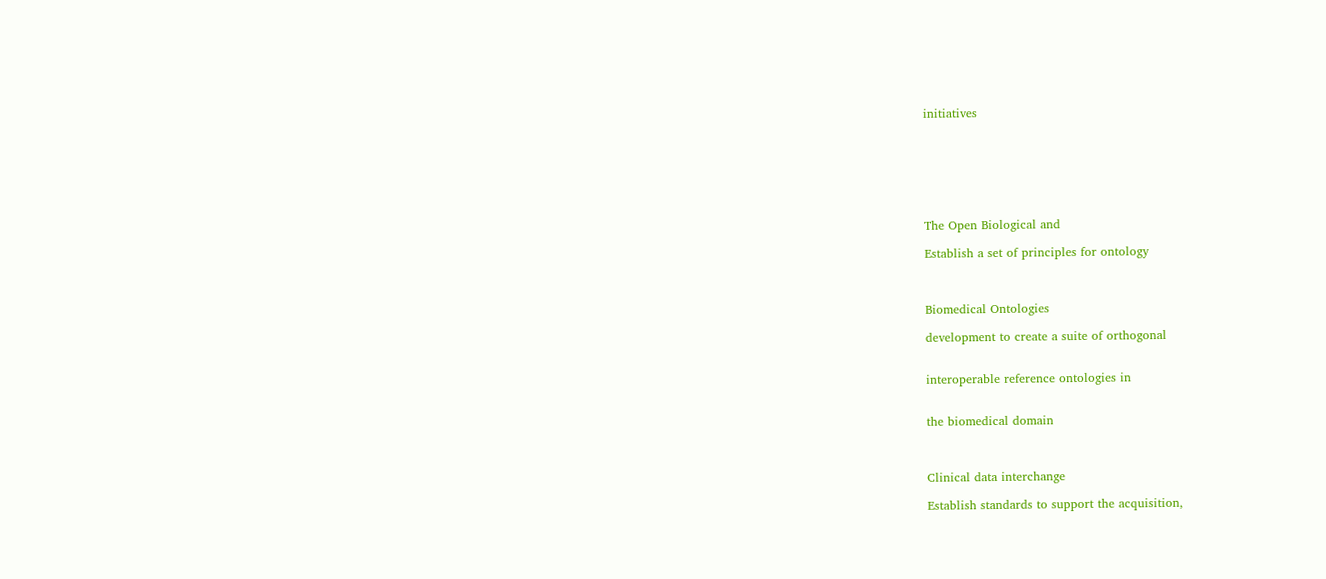initiatives







The Open Biological and

Establish a set of principles for ontology



Biomedical Ontologies

development to create a suite of orthogonal


interoperable reference ontologies in


the biomedical domain



Clinical data interchange

Establish standards to support the acquisition,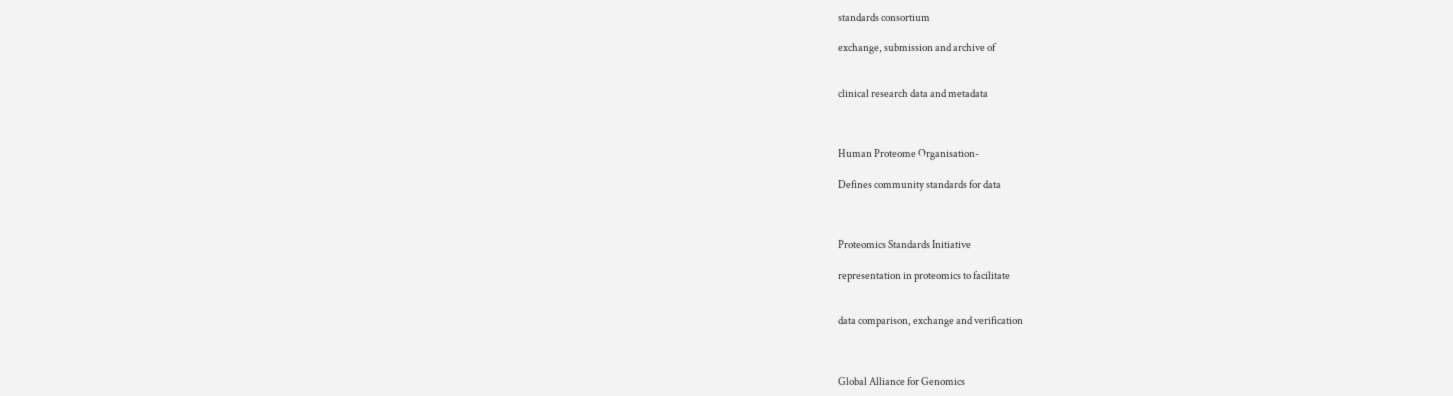standards consortium

exchange, submission and archive of


clinical research data and metadata



Human Proteome Organisation-

Defines community standards for data



Proteomics Standards Initiative

representation in proteomics to facilitate


data comparison, exchange and verification



Global Alliance for Genomics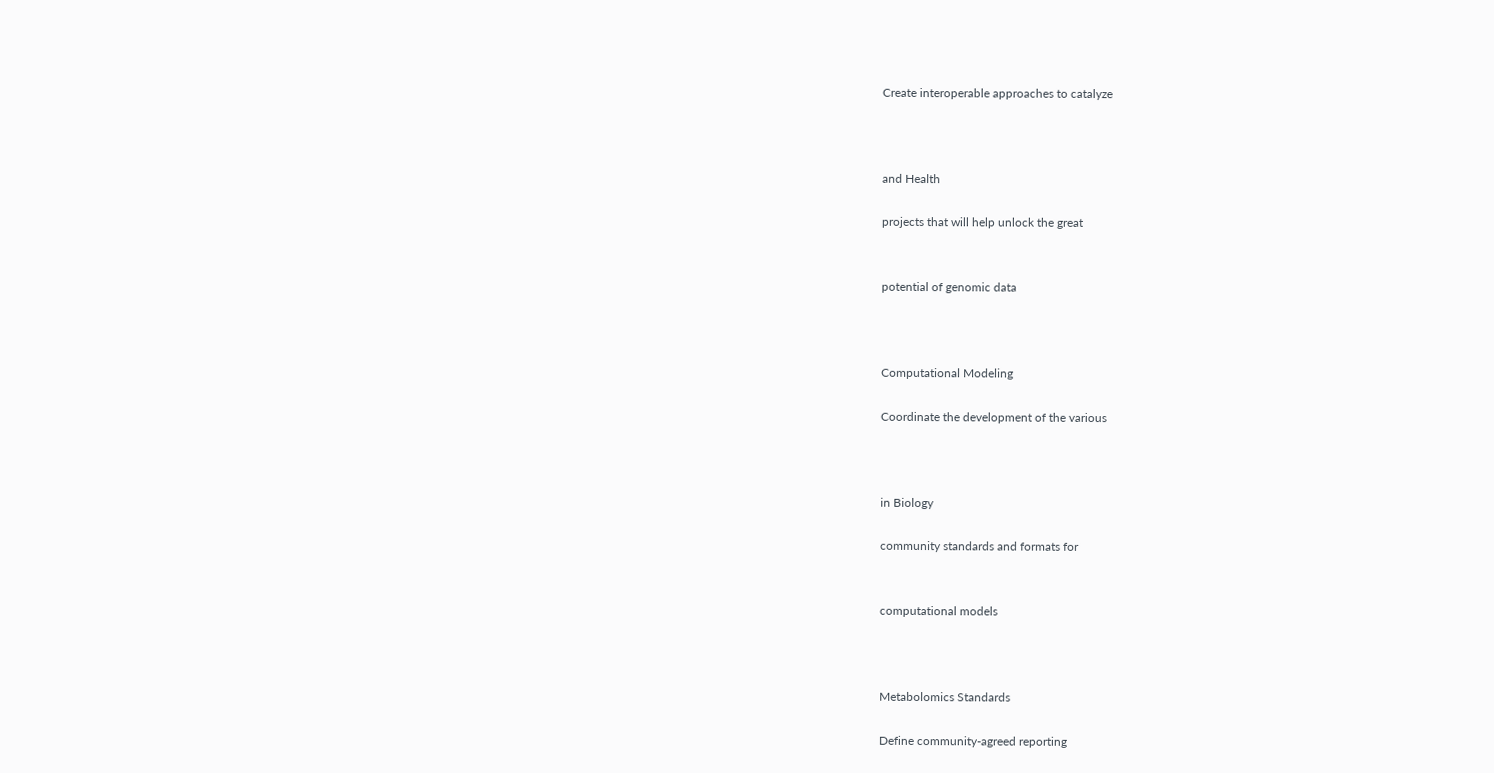Create interoperable approaches to catalyze



and Health

projects that will help unlock the great


potential of genomic data



Computational Modeling

Coordinate the development of the various



in Biology

community standards and formats for


computational models



Metabolomics Standards

Define community-agreed reporting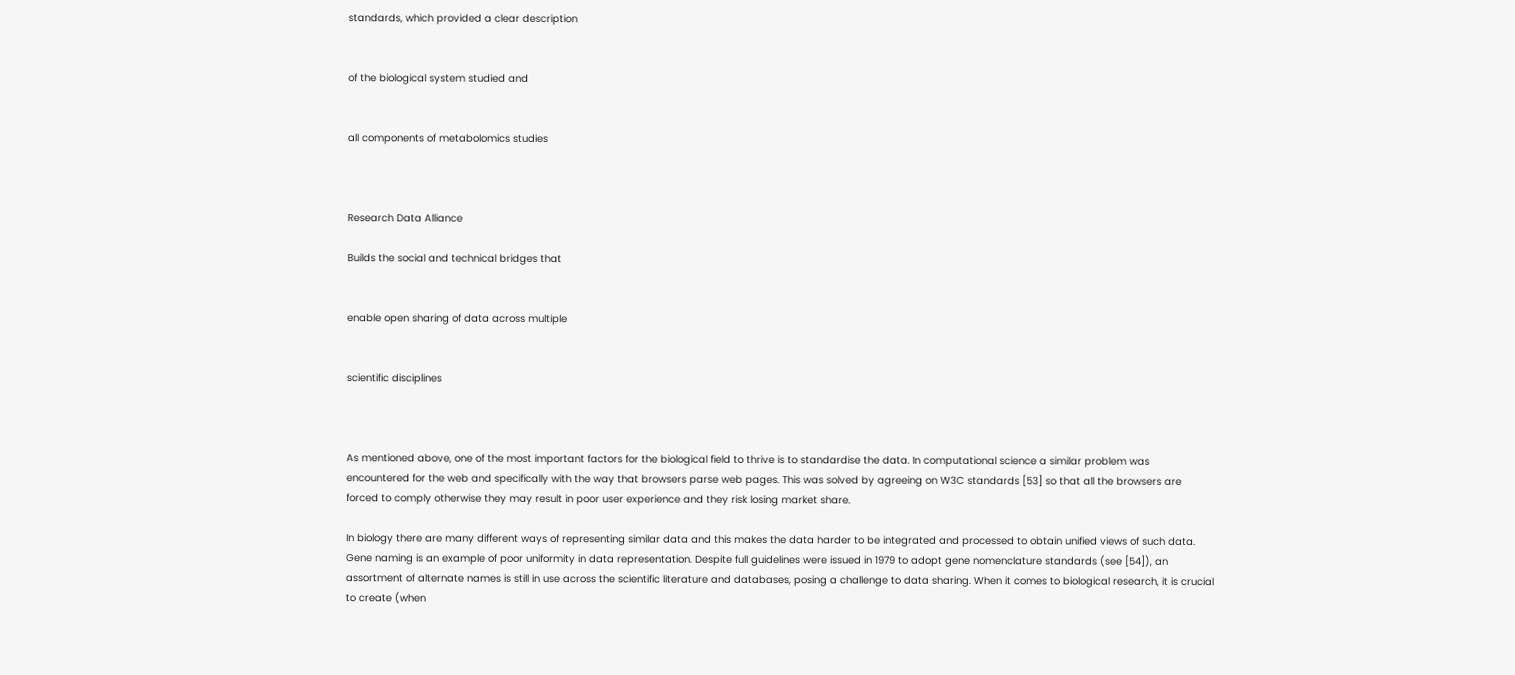standards, which provided a clear description


of the biological system studied and


all components of metabolomics studies



Research Data Alliance

Builds the social and technical bridges that


enable open sharing of data across multiple


scientific disciplines



As mentioned above, one of the most important factors for the biological field to thrive is to standardise the data. In computational science a similar problem was encountered for the web and specifically with the way that browsers parse web pages. This was solved by agreeing on W3C standards [53] so that all the browsers are forced to comply otherwise they may result in poor user experience and they risk losing market share.

In biology there are many different ways of representing similar data and this makes the data harder to be integrated and processed to obtain unified views of such data. Gene naming is an example of poor uniformity in data representation. Despite full guidelines were issued in 1979 to adopt gene nomenclature standards (see [54]), an assortment of alternate names is still in use across the scientific literature and databases, posing a challenge to data sharing. When it comes to biological research, it is crucial to create (when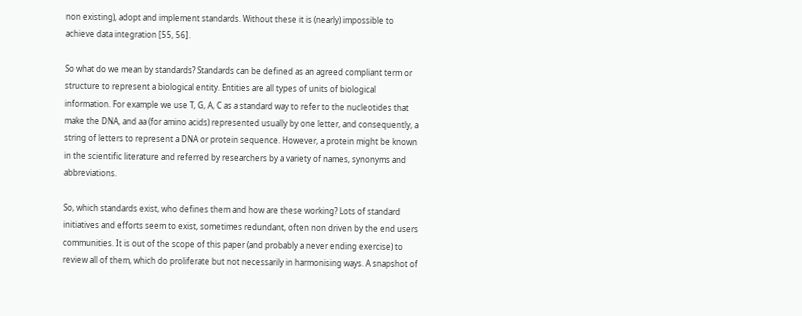non existing), adopt and implement standards. Without these it is (nearly) impossible to achieve data integration [55, 56].

So what do we mean by standards? Standards can be defined as an agreed compliant term or structure to represent a biological entity. Entities are all types of units of biological information. For example we use T, G, A, C as a standard way to refer to the nucleotides that make the DNA, and aa (for amino acids) represented usually by one letter, and consequently, a string of letters to represent a DNA or protein sequence. However, a protein might be known in the scientific literature and referred by researchers by a variety of names, synonyms and abbreviations.

So, which standards exist, who defines them and how are these working? Lots of standard initiatives and efforts seem to exist, sometimes redundant, often non driven by the end users communities. It is out of the scope of this paper (and probably a never ending exercise) to review all of them, which do proliferate but not necessarily in harmonising ways. A snapshot of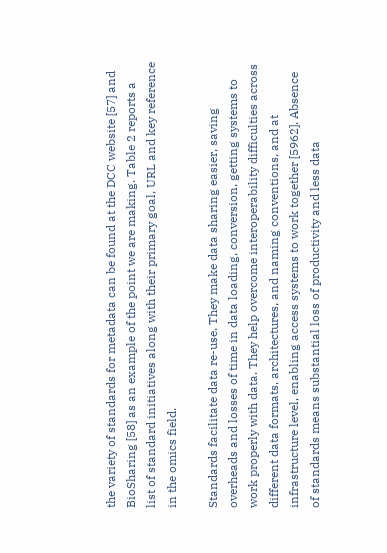the variety of standards for metadata can be found at the DCC website [57] and BioSharing [58] as an example of the point we are making. Table 2 reports a list of standard initiatives along with their primary goal, URL and key reference in the omics field.

Standards facilitate data re-use. They make data sharing easier, saving overheads and losses of time in data loading, conversion, getting systems to work properly with data. They help overcome interoperability difficulties across different data formats, architectures, and naming conventions, and at infrastructure level, enabling access systems to work together [5962]. Absence of standards means substantial loss of productivity and less data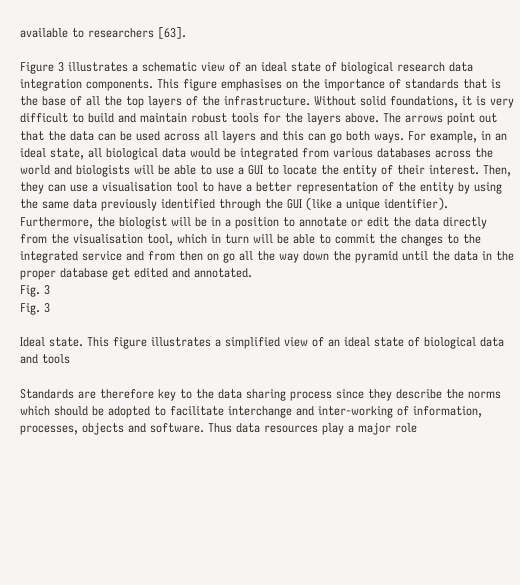available to researchers [63].

Figure 3 illustrates a schematic view of an ideal state of biological research data integration components. This figure emphasises on the importance of standards that is the base of all the top layers of the infrastructure. Without solid foundations, it is very difficult to build and maintain robust tools for the layers above. The arrows point out that the data can be used across all layers and this can go both ways. For example, in an ideal state, all biological data would be integrated from various databases across the world and biologists will be able to use a GUI to locate the entity of their interest. Then, they can use a visualisation tool to have a better representation of the entity by using the same data previously identified through the GUI (like a unique identifier). Furthermore, the biologist will be in a position to annotate or edit the data directly from the visualisation tool, which in turn will be able to commit the changes to the integrated service and from then on go all the way down the pyramid until the data in the proper database get edited and annotated.
Fig. 3
Fig. 3

Ideal state. This figure illustrates a simplified view of an ideal state of biological data and tools

Standards are therefore key to the data sharing process since they describe the norms which should be adopted to facilitate interchange and inter-working of information, processes, objects and software. Thus data resources play a major role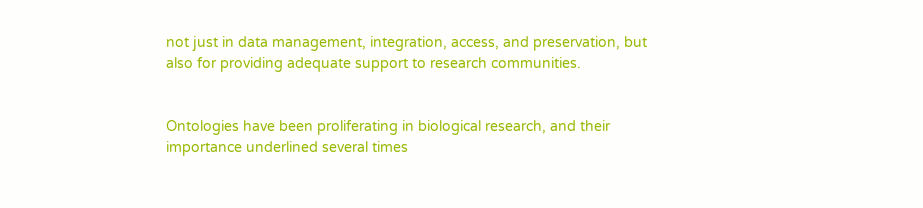not just in data management, integration, access, and preservation, but also for providing adequate support to research communities.


Ontologies have been proliferating in biological research, and their importance underlined several times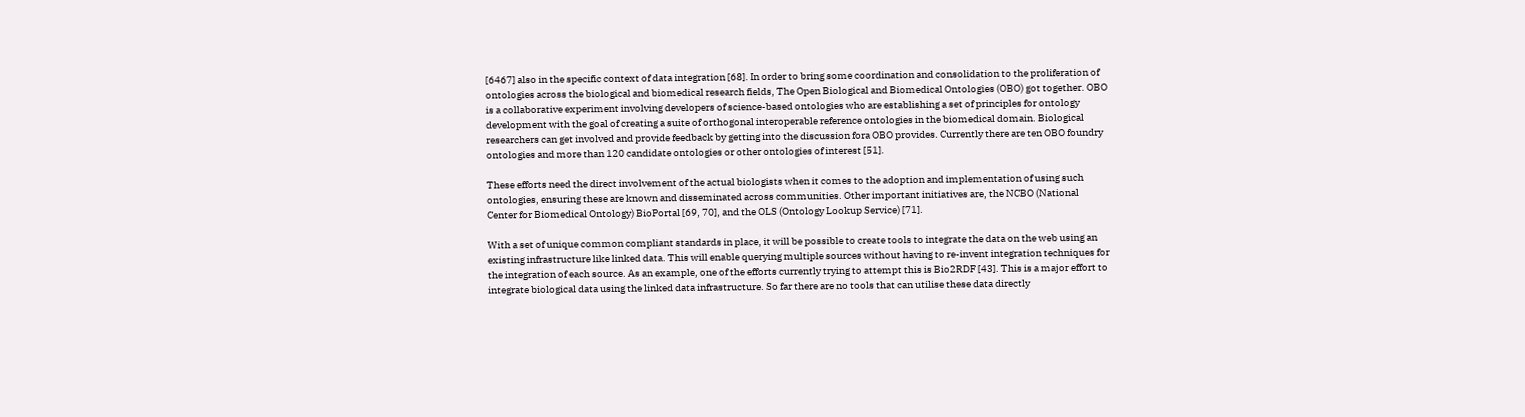[6467] also in the specific context of data integration [68]. In order to bring some coordination and consolidation to the proliferation of ontologies across the biological and biomedical research fields, The Open Biological and Biomedical Ontologies (OBO) got together. OBO is a collaborative experiment involving developers of science-based ontologies who are establishing a set of principles for ontology development with the goal of creating a suite of orthogonal interoperable reference ontologies in the biomedical domain. Biological researchers can get involved and provide feedback by getting into the discussion fora OBO provides. Currently there are ten OBO foundry ontologies and more than 120 candidate ontologies or other ontologies of interest [51].

These efforts need the direct involvement of the actual biologists when it comes to the adoption and implementation of using such ontologies, ensuring these are known and disseminated across communities. Other important initiatives are, the NCBO (National Center for Biomedical Ontology) BioPortal [69, 70], and the OLS (Ontology Lookup Service) [71].

With a set of unique common compliant standards in place, it will be possible to create tools to integrate the data on the web using an existing infrastructure like linked data. This will enable querying multiple sources without having to re-invent integration techniques for the integration of each source. As an example, one of the efforts currently trying to attempt this is Bio2RDF [43]. This is a major effort to integrate biological data using the linked data infrastructure. So far there are no tools that can utilise these data directly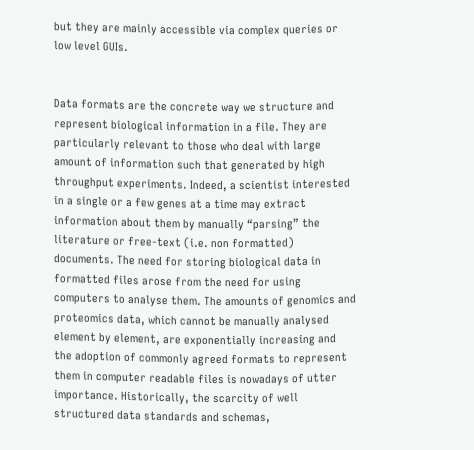but they are mainly accessible via complex queries or low level GUIs.


Data formats are the concrete way we structure and represent biological information in a file. They are particularly relevant to those who deal with large amount of information such that generated by high throughput experiments. Indeed, a scientist interested in a single or a few genes at a time may extract information about them by manually “parsing” the literature or free-text (i.e. non formatted) documents. The need for storing biological data in formatted files arose from the need for using computers to analyse them. The amounts of genomics and proteomics data, which cannot be manually analysed element by element, are exponentially increasing and the adoption of commonly agreed formats to represent them in computer readable files is nowadays of utter importance. Historically, the scarcity of well structured data standards and schemas,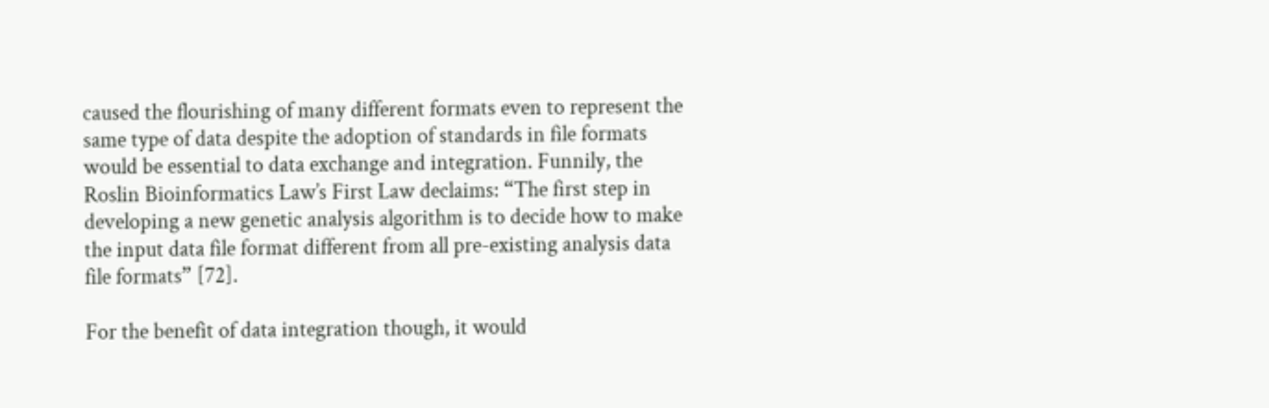caused the flourishing of many different formats even to represent the same type of data despite the adoption of standards in file formats would be essential to data exchange and integration. Funnily, the Roslin Bioinformatics Law’s First Law declaims: “The first step in developing a new genetic analysis algorithm is to decide how to make the input data file format different from all pre-existing analysis data file formats” [72].

For the benefit of data integration though, it would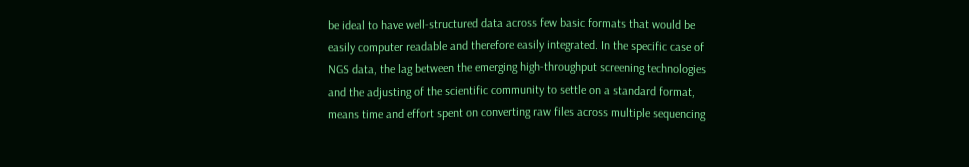be ideal to have well-structured data across few basic formats that would be easily computer readable and therefore easily integrated. In the specific case of NGS data, the lag between the emerging high-throughput screening technologies and the adjusting of the scientific community to settle on a standard format, means time and effort spent on converting raw files across multiple sequencing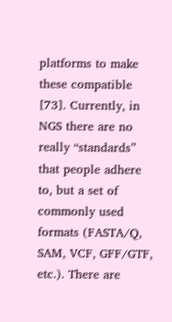platforms to make these compatible [73]. Currently, in NGS there are no really “standards” that people adhere to, but a set of commonly used formats (FASTA/Q, SAM, VCF, GFF/GTF, etc.). There are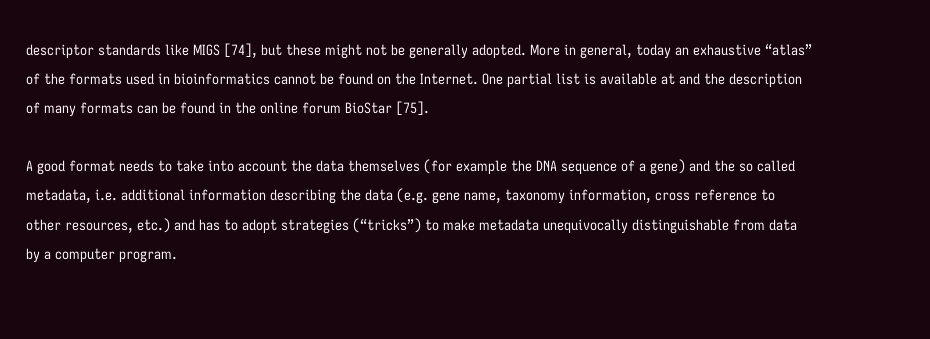descriptor standards like MIGS [74], but these might not be generally adopted. More in general, today an exhaustive “atlas” of the formats used in bioinformatics cannot be found on the Internet. One partial list is available at and the description of many formats can be found in the online forum BioStar [75].

A good format needs to take into account the data themselves (for example the DNA sequence of a gene) and the so called metadata, i.e. additional information describing the data (e.g. gene name, taxonomy information, cross reference to other resources, etc.) and has to adopt strategies (“tricks”) to make metadata unequivocally distinguishable from data by a computer program.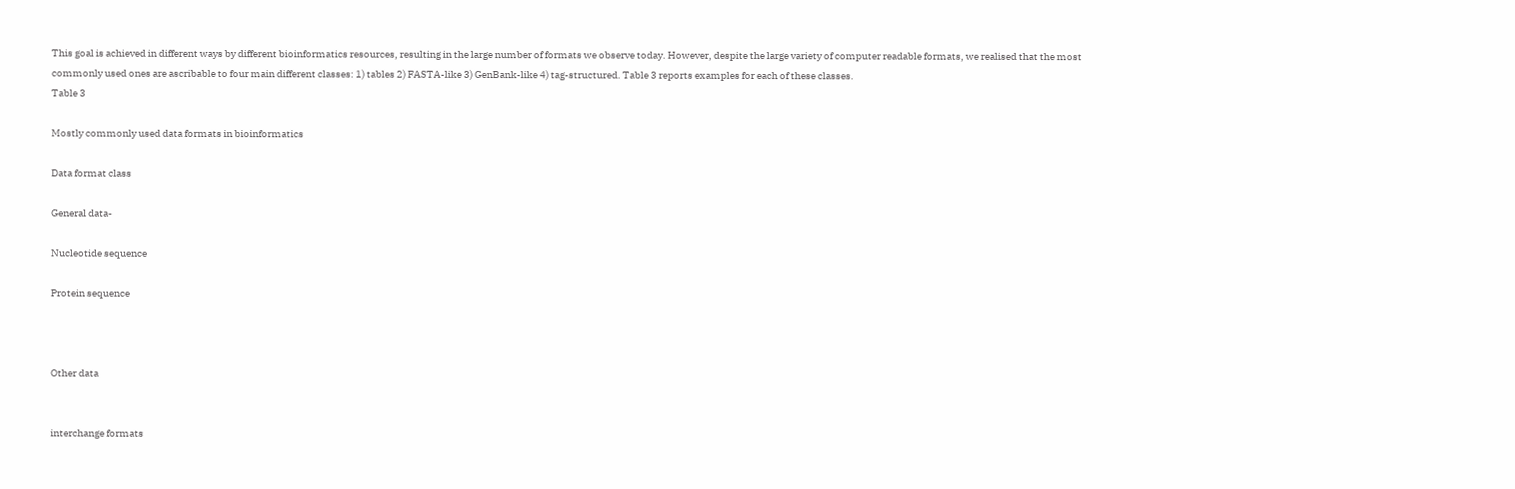This goal is achieved in different ways by different bioinformatics resources, resulting in the large number of formats we observe today. However, despite the large variety of computer readable formats, we realised that the most commonly used ones are ascribable to four main different classes: 1) tables 2) FASTA-like 3) GenBank-like 4) tag-structured. Table 3 reports examples for each of these classes.
Table 3

Mostly commonly used data formats in bioinformatics

Data format class

General data-

Nucleotide sequence

Protein sequence



Other data


interchange formats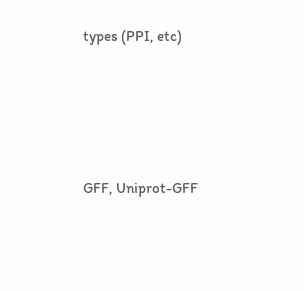types (PPI, etc)




GFF, Uniprot-GFF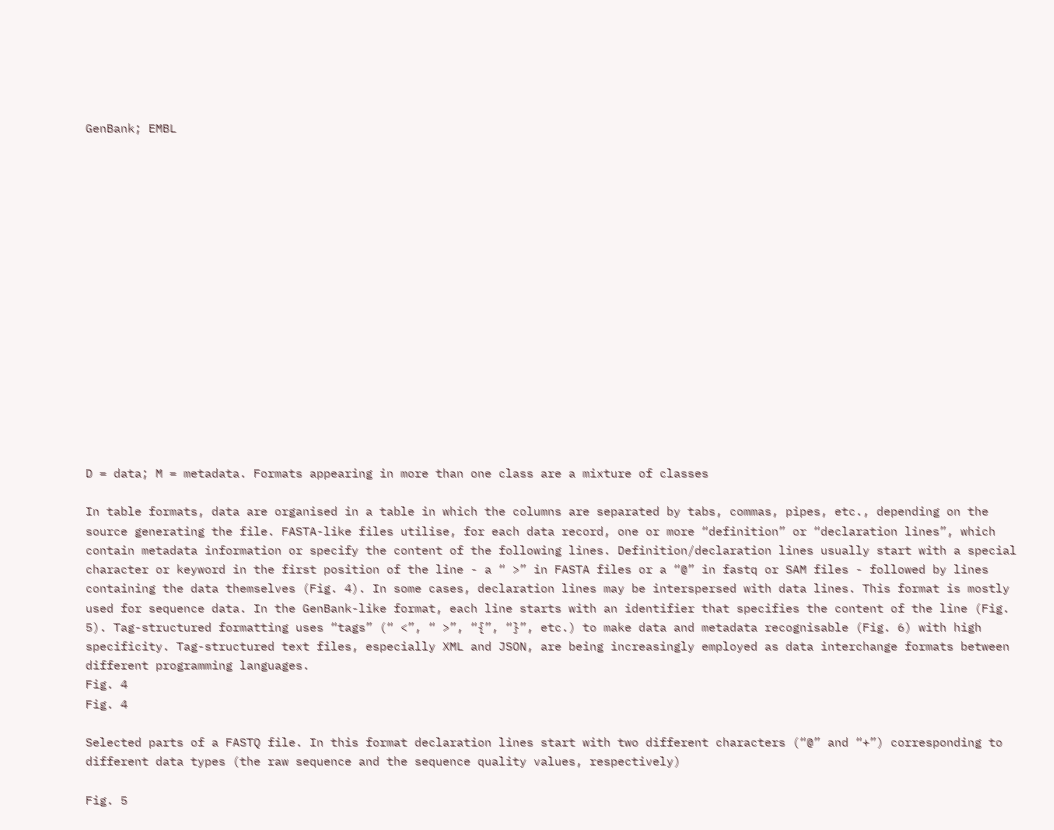GenBank; EMBL

















D = data; M = metadata. Formats appearing in more than one class are a mixture of classes

In table formats, data are organised in a table in which the columns are separated by tabs, commas, pipes, etc., depending on the source generating the file. FASTA-like files utilise, for each data record, one or more “definition” or “declaration lines”, which contain metadata information or specify the content of the following lines. Definition/declaration lines usually start with a special character or keyword in the first position of the line - a “ >” in FASTA files or a “@” in fastq or SAM files - followed by lines containing the data themselves (Fig. 4). In some cases, declaration lines may be interspersed with data lines. This format is mostly used for sequence data. In the GenBank-like format, each line starts with an identifier that specifies the content of the line (Fig. 5). Tag-structured formatting uses “tags” (“ <”, “ >”, “{”, “}”, etc.) to make data and metadata recognisable (Fig. 6) with high specificity. Tag-structured text files, especially XML and JSON, are being increasingly employed as data interchange formats between different programming languages.
Fig. 4
Fig. 4

Selected parts of a FASTQ file. In this format declaration lines start with two different characters (“@” and “+”) corresponding to different data types (the raw sequence and the sequence quality values, respectively)

Fig. 5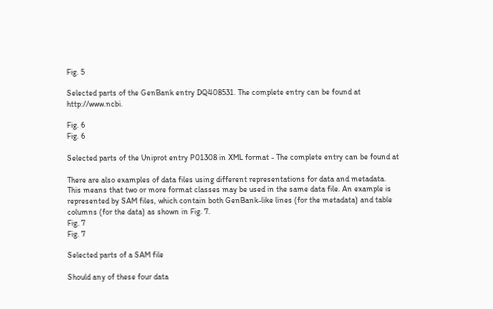Fig. 5

Selected parts of the GenBank entry DQ408531. The complete entry can be found at http://www.ncbi.

Fig. 6
Fig. 6

Selected parts of the Uniprot entry P01308 in XML format - The complete entry can be found at

There are also examples of data files using different representations for data and metadata. This means that two or more format classes may be used in the same data file. An example is represented by SAM files, which contain both GenBank-like lines (for the metadata) and table columns (for the data) as shown in Fig. 7.
Fig. 7
Fig. 7

Selected parts of a SAM file

Should any of these four data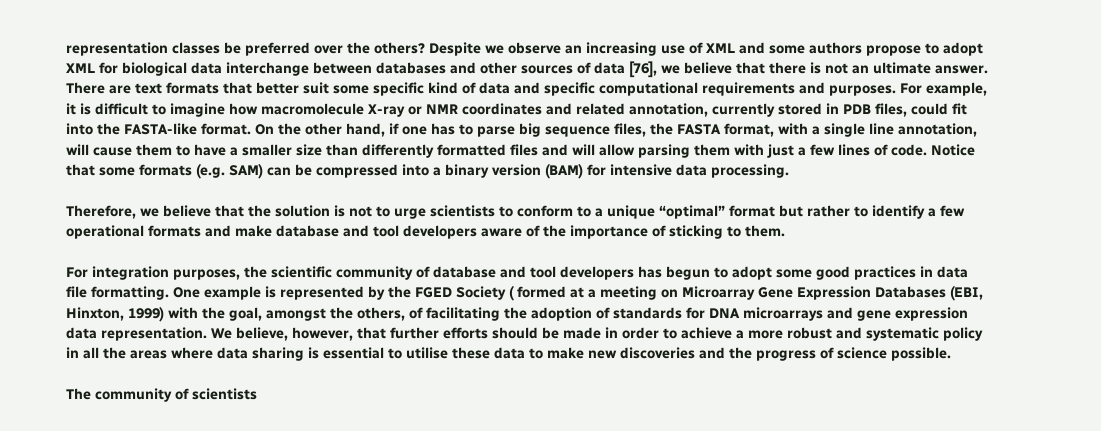representation classes be preferred over the others? Despite we observe an increasing use of XML and some authors propose to adopt XML for biological data interchange between databases and other sources of data [76], we believe that there is not an ultimate answer. There are text formats that better suit some specific kind of data and specific computational requirements and purposes. For example, it is difficult to imagine how macromolecule X-ray or NMR coordinates and related annotation, currently stored in PDB files, could fit into the FASTA-like format. On the other hand, if one has to parse big sequence files, the FASTA format, with a single line annotation, will cause them to have a smaller size than differently formatted files and will allow parsing them with just a few lines of code. Notice that some formats (e.g. SAM) can be compressed into a binary version (BAM) for intensive data processing.

Therefore, we believe that the solution is not to urge scientists to conform to a unique “optimal” format but rather to identify a few operational formats and make database and tool developers aware of the importance of sticking to them.

For integration purposes, the scientific community of database and tool developers has begun to adopt some good practices in data file formatting. One example is represented by the FGED Society ( formed at a meeting on Microarray Gene Expression Databases (EBI, Hinxton, 1999) with the goal, amongst the others, of facilitating the adoption of standards for DNA microarrays and gene expression data representation. We believe, however, that further efforts should be made in order to achieve a more robust and systematic policy in all the areas where data sharing is essential to utilise these data to make new discoveries and the progress of science possible.

The community of scientists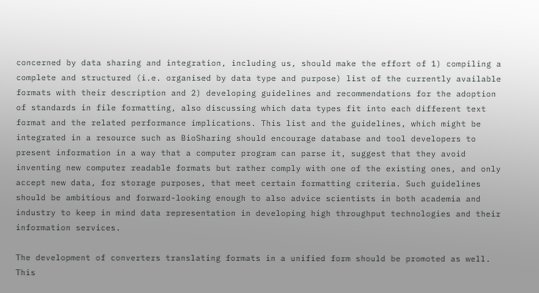concerned by data sharing and integration, including us, should make the effort of 1) compiling a complete and structured (i.e. organised by data type and purpose) list of the currently available formats with their description and 2) developing guidelines and recommendations for the adoption of standards in file formatting, also discussing which data types fit into each different text format and the related performance implications. This list and the guidelines, which might be integrated in a resource such as BioSharing should encourage database and tool developers to present information in a way that a computer program can parse it, suggest that they avoid inventing new computer readable formats but rather comply with one of the existing ones, and only accept new data, for storage purposes, that meet certain formatting criteria. Such guidelines should be ambitious and forward-looking enough to also advice scientists in both academia and industry to keep in mind data representation in developing high throughput technologies and their information services.

The development of converters translating formats in a unified form should be promoted as well. This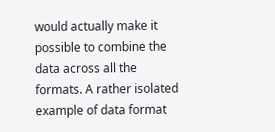would actually make it possible to combine the data across all the formats. A rather isolated example of data format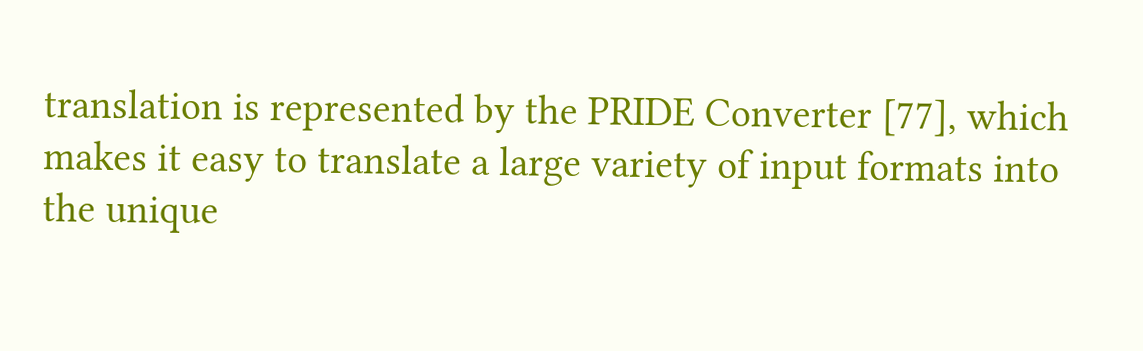translation is represented by the PRIDE Converter [77], which makes it easy to translate a large variety of input formats into the unique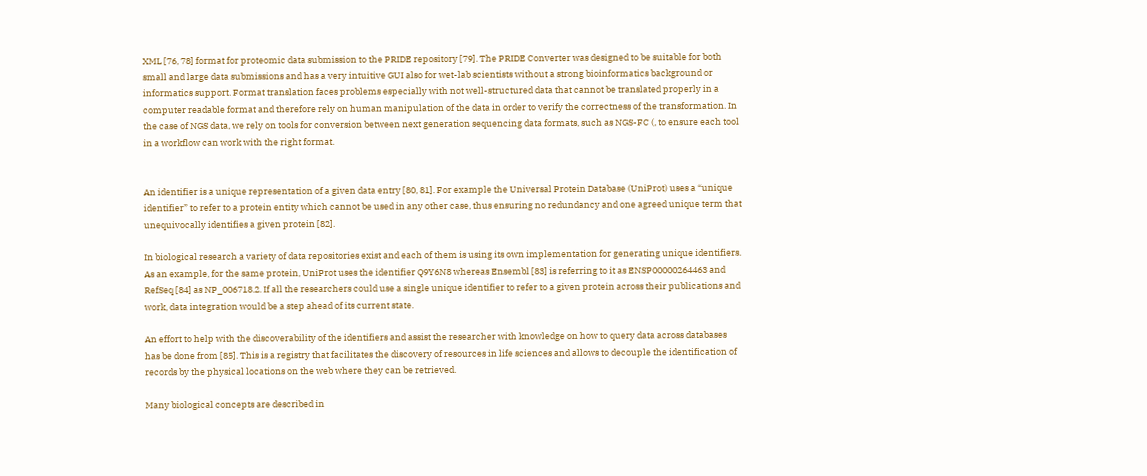XML [76, 78] format for proteomic data submission to the PRIDE repository [79]. The PRIDE Converter was designed to be suitable for both small and large data submissions and has a very intuitive GUI also for wet-lab scientists without a strong bioinformatics background or informatics support. Format translation faces problems especially with not well-structured data that cannot be translated properly in a computer readable format and therefore rely on human manipulation of the data in order to verify the correctness of the transformation. In the case of NGS data, we rely on tools for conversion between next generation sequencing data formats, such as NGS-FC (, to ensure each tool in a workflow can work with the right format.


An identifier is a unique representation of a given data entry [80, 81]. For example the Universal Protein Database (UniProt) uses a “unique identifier” to refer to a protein entity which cannot be used in any other case, thus ensuring no redundancy and one agreed unique term that unequivocally identifies a given protein [82].

In biological research a variety of data repositories exist and each of them is using its own implementation for generating unique identifiers. As an example, for the same protein, UniProt uses the identifier Q9Y6N8 whereas Ensembl [83] is referring to it as ENSP00000264463 and RefSeq [84] as NP_006718.2. If all the researchers could use a single unique identifier to refer to a given protein across their publications and work, data integration would be a step ahead of its current state.

An effort to help with the discoverability of the identifiers and assist the researcher with knowledge on how to query data across databases has be done from [85]. This is a registry that facilitates the discovery of resources in life sciences and allows to decouple the identification of records by the physical locations on the web where they can be retrieved.

Many biological concepts are described in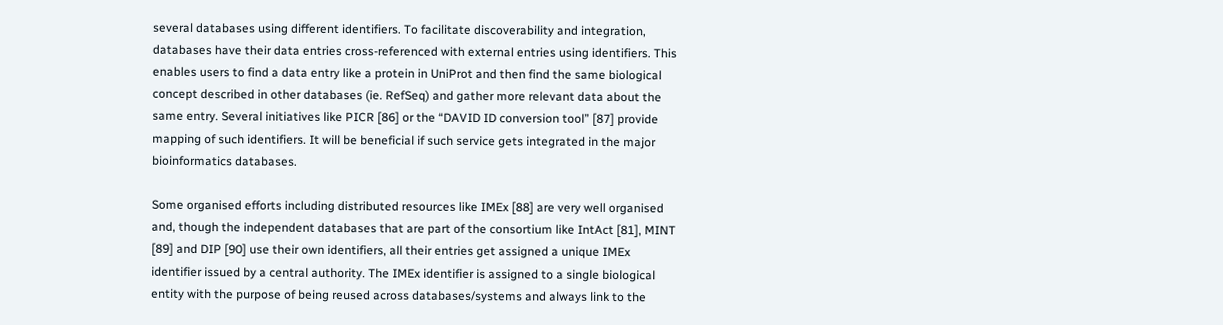several databases using different identifiers. To facilitate discoverability and integration, databases have their data entries cross-referenced with external entries using identifiers. This enables users to find a data entry like a protein in UniProt and then find the same biological concept described in other databases (ie. RefSeq) and gather more relevant data about the same entry. Several initiatives like PICR [86] or the “DAVID ID conversion tool” [87] provide mapping of such identifiers. It will be beneficial if such service gets integrated in the major bioinformatics databases.

Some organised efforts including distributed resources like IMEx [88] are very well organised and, though the independent databases that are part of the consortium like IntAct [81], MINT [89] and DIP [90] use their own identifiers, all their entries get assigned a unique IMEx identifier issued by a central authority. The IMEx identifier is assigned to a single biological entity with the purpose of being reused across databases/systems and always link to the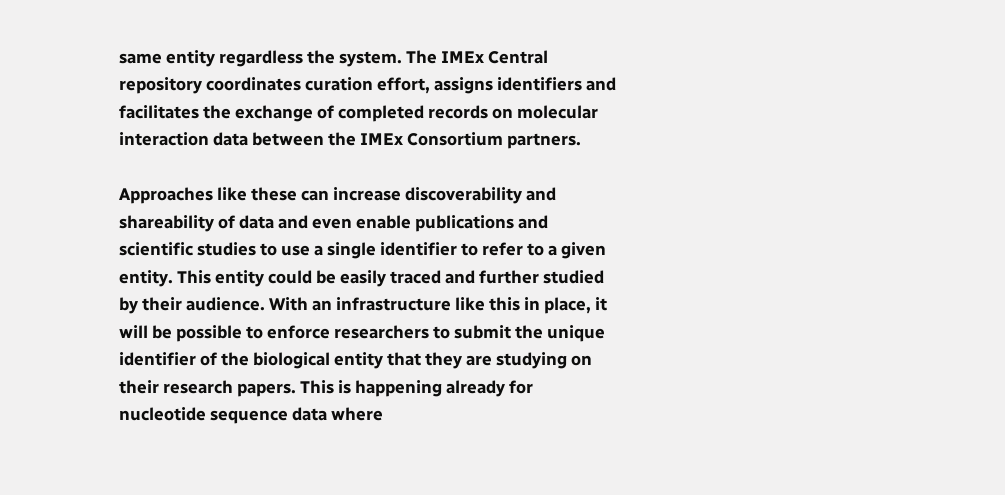same entity regardless the system. The IMEx Central repository coordinates curation effort, assigns identifiers and facilitates the exchange of completed records on molecular interaction data between the IMEx Consortium partners.

Approaches like these can increase discoverability and shareability of data and even enable publications and scientific studies to use a single identifier to refer to a given entity. This entity could be easily traced and further studied by their audience. With an infrastructure like this in place, it will be possible to enforce researchers to submit the unique identifier of the biological entity that they are studying on their research papers. This is happening already for nucleotide sequence data where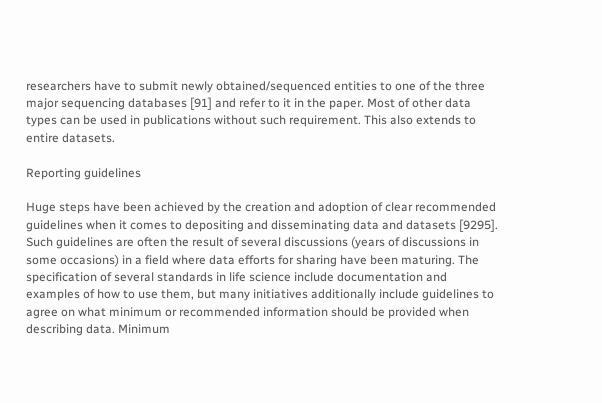researchers have to submit newly obtained/sequenced entities to one of the three major sequencing databases [91] and refer to it in the paper. Most of other data types can be used in publications without such requirement. This also extends to entire datasets.

Reporting guidelines

Huge steps have been achieved by the creation and adoption of clear recommended guidelines when it comes to depositing and disseminating data and datasets [9295]. Such guidelines are often the result of several discussions (years of discussions in some occasions) in a field where data efforts for sharing have been maturing. The specification of several standards in life science include documentation and examples of how to use them, but many initiatives additionally include guidelines to agree on what minimum or recommended information should be provided when describing data. Minimum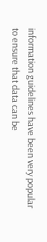information guidelines have been very popular to ensure that data can be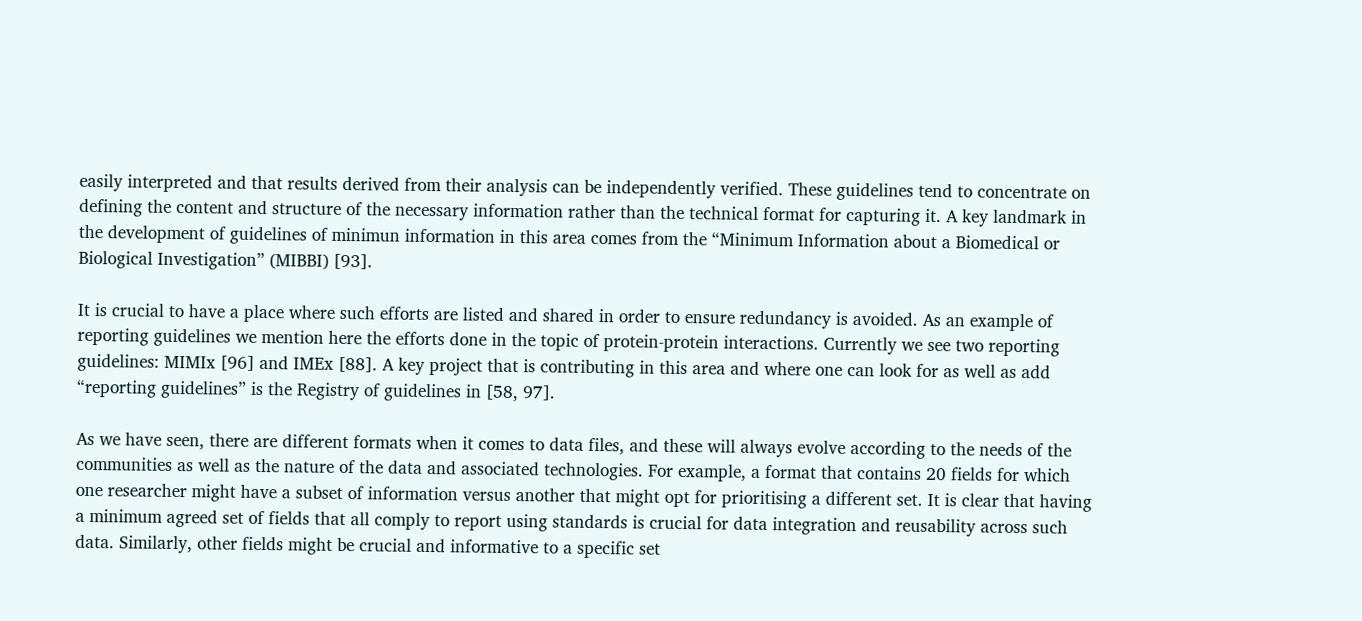easily interpreted and that results derived from their analysis can be independently verified. These guidelines tend to concentrate on defining the content and structure of the necessary information rather than the technical format for capturing it. A key landmark in the development of guidelines of minimun information in this area comes from the “Minimum Information about a Biomedical or Biological Investigation” (MIBBI) [93].

It is crucial to have a place where such efforts are listed and shared in order to ensure redundancy is avoided. As an example of reporting guidelines we mention here the efforts done in the topic of protein-protein interactions. Currently we see two reporting guidelines: MIMIx [96] and IMEx [88]. A key project that is contributing in this area and where one can look for as well as add “reporting guidelines” is the Registry of guidelines in [58, 97].

As we have seen, there are different formats when it comes to data files, and these will always evolve according to the needs of the communities as well as the nature of the data and associated technologies. For example, a format that contains 20 fields for which one researcher might have a subset of information versus another that might opt for prioritising a different set. It is clear that having a minimum agreed set of fields that all comply to report using standards is crucial for data integration and reusability across such data. Similarly, other fields might be crucial and informative to a specific set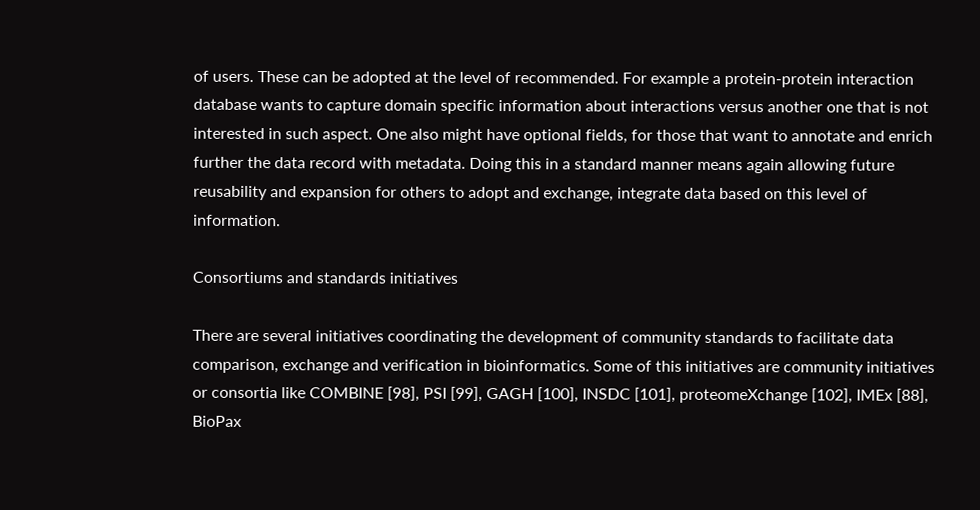of users. These can be adopted at the level of recommended. For example a protein-protein interaction database wants to capture domain specific information about interactions versus another one that is not interested in such aspect. One also might have optional fields, for those that want to annotate and enrich further the data record with metadata. Doing this in a standard manner means again allowing future reusability and expansion for others to adopt and exchange, integrate data based on this level of information.

Consortiums and standards initiatives

There are several initiatives coordinating the development of community standards to facilitate data comparison, exchange and verification in bioinformatics. Some of this initiatives are community initiatives or consortia like COMBINE [98], PSI [99], GAGH [100], INSDC [101], proteomeXchange [102], IMEx [88], BioPax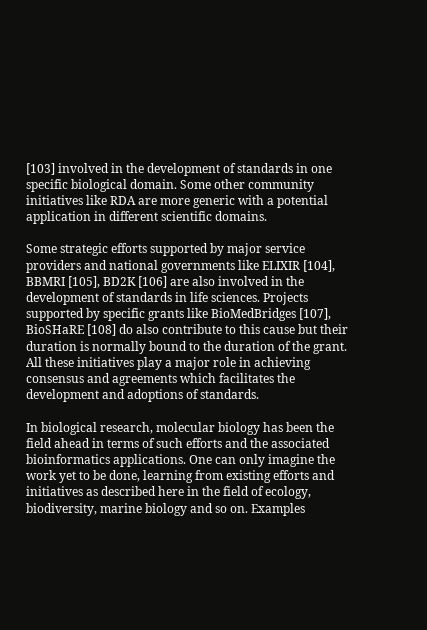[103] involved in the development of standards in one specific biological domain. Some other community initiatives like RDA are more generic with a potential application in different scientific domains.

Some strategic efforts supported by major service providers and national governments like ELIXIR [104], BBMRI [105], BD2K [106] are also involved in the development of standards in life sciences. Projects supported by specific grants like BioMedBridges [107], BioSHaRE [108] do also contribute to this cause but their duration is normally bound to the duration of the grant. All these initiatives play a major role in achieving consensus and agreements which facilitates the development and adoptions of standards.

In biological research, molecular biology has been the field ahead in terms of such efforts and the associated bioinformatics applications. One can only imagine the work yet to be done, learning from existing efforts and initiatives as described here in the field of ecology, biodiversity, marine biology and so on. Examples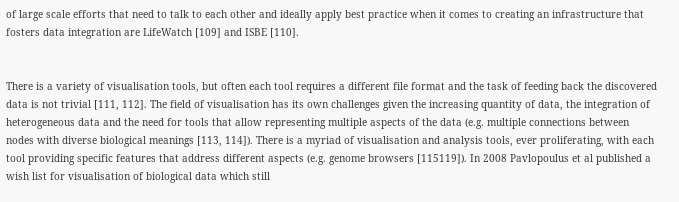of large scale efforts that need to talk to each other and ideally apply best practice when it comes to creating an infrastructure that fosters data integration are LifeWatch [109] and ISBE [110].


There is a variety of visualisation tools, but often each tool requires a different file format and the task of feeding back the discovered data is not trivial [111, 112]. The field of visualisation has its own challenges given the increasing quantity of data, the integration of heterogeneous data and the need for tools that allow representing multiple aspects of the data (e.g. multiple connections between nodes with diverse biological meanings [113, 114]). There is a myriad of visualisation and analysis tools, ever proliferating, with each tool providing specific features that address different aspects (e.g. genome browsers [115119]). In 2008 Pavlopoulus et al published a wish list for visualisation of biological data which still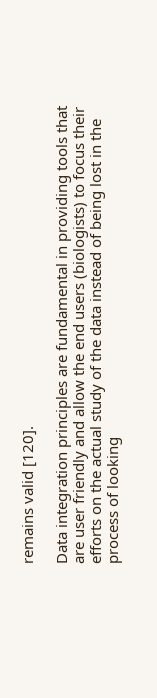remains valid [120].

Data integration principles are fundamental in providing tools that are user friendly and allow the end users (biologists) to focus their efforts on the actual study of the data instead of being lost in the process of looking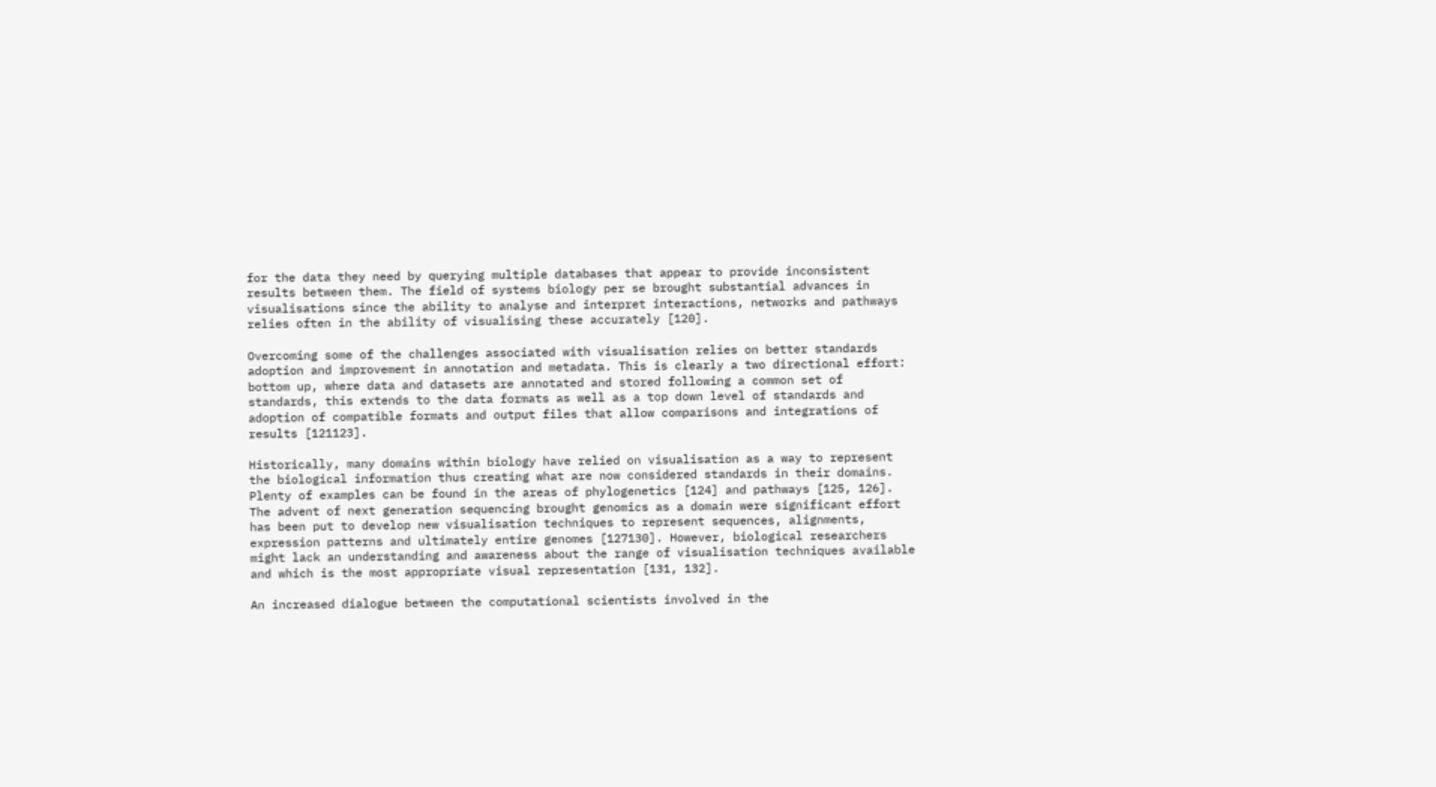for the data they need by querying multiple databases that appear to provide inconsistent results between them. The field of systems biology per se brought substantial advances in visualisations since the ability to analyse and interpret interactions, networks and pathways relies often in the ability of visualising these accurately [120].

Overcoming some of the challenges associated with visualisation relies on better standards adoption and improvement in annotation and metadata. This is clearly a two directional effort: bottom up, where data and datasets are annotated and stored following a common set of standards, this extends to the data formats as well as a top down level of standards and adoption of compatible formats and output files that allow comparisons and integrations of results [121123].

Historically, many domains within biology have relied on visualisation as a way to represent the biological information thus creating what are now considered standards in their domains. Plenty of examples can be found in the areas of phylogenetics [124] and pathways [125, 126]. The advent of next generation sequencing brought genomics as a domain were significant effort has been put to develop new visualisation techniques to represent sequences, alignments, expression patterns and ultimately entire genomes [127130]. However, biological researchers might lack an understanding and awareness about the range of visualisation techniques available and which is the most appropriate visual representation [131, 132].

An increased dialogue between the computational scientists involved in the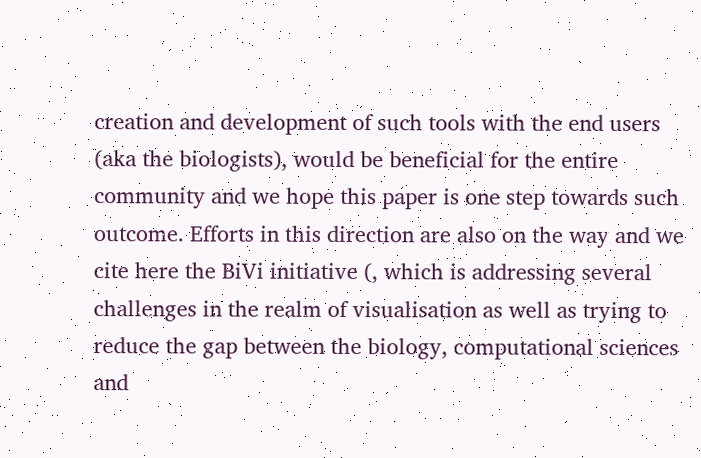creation and development of such tools with the end users (aka the biologists), would be beneficial for the entire community and we hope this paper is one step towards such outcome. Efforts in this direction are also on the way and we cite here the BiVi initiative (, which is addressing several challenges in the realm of visualisation as well as trying to reduce the gap between the biology, computational sciences and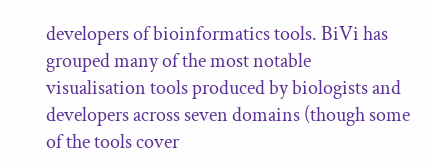developers of bioinformatics tools. BiVi has grouped many of the most notable visualisation tools produced by biologists and developers across seven domains (though some of the tools cover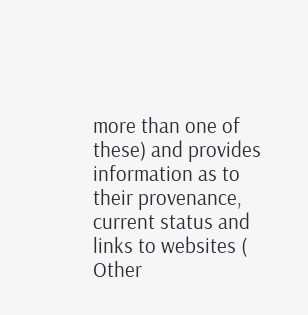more than one of these) and provides information as to their provenance, current status and links to websites ( Other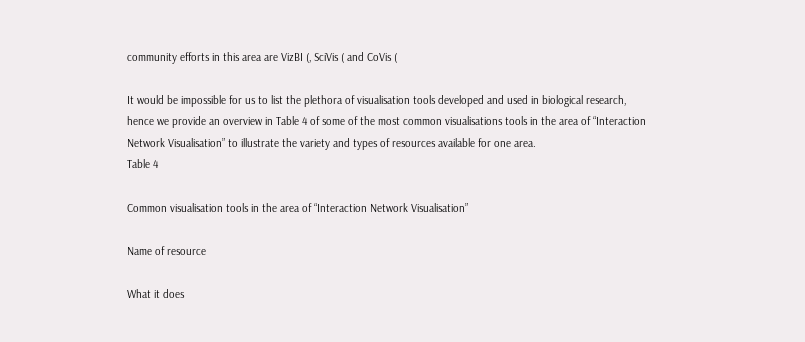community efforts in this area are VizBI (, SciVis ( and CoVis (

It would be impossible for us to list the plethora of visualisation tools developed and used in biological research, hence we provide an overview in Table 4 of some of the most common visualisations tools in the area of “Interaction Network Visualisation” to illustrate the variety and types of resources available for one area.
Table 4

Common visualisation tools in the area of “Interaction Network Visualisation”

Name of resource

What it does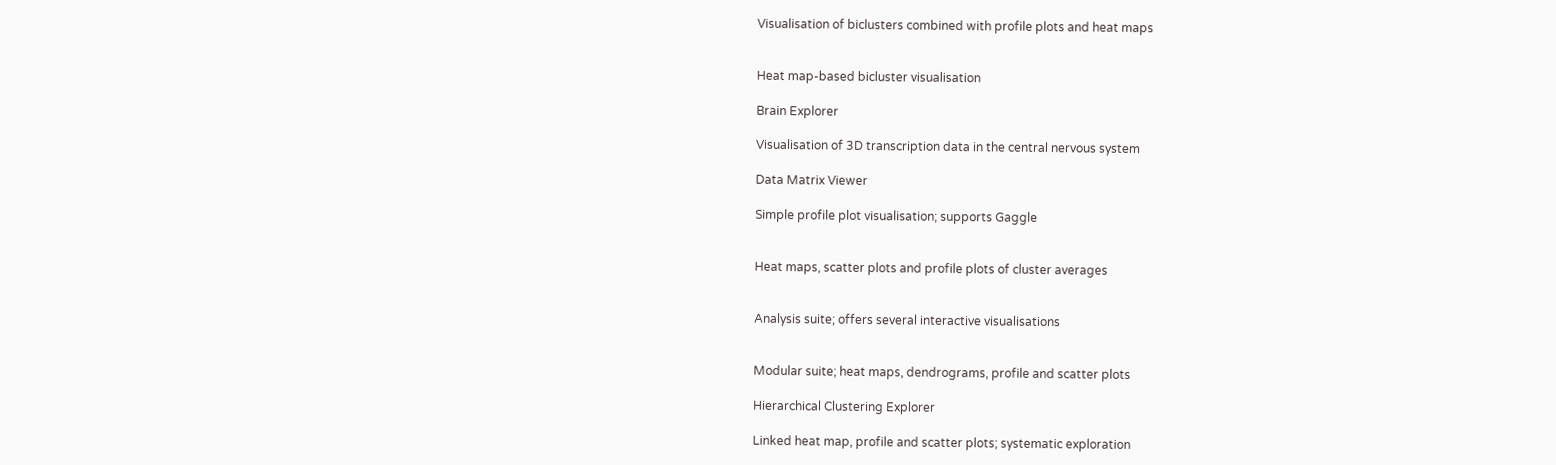Visualisation of biclusters combined with profile plots and heat maps


Heat map-based bicluster visualisation

Brain Explorer

Visualisation of 3D transcription data in the central nervous system

Data Matrix Viewer

Simple profile plot visualisation; supports Gaggle


Heat maps, scatter plots and profile plots of cluster averages


Analysis suite; offers several interactive visualisations


Modular suite; heat maps, dendrograms, profile and scatter plots

Hierarchical Clustering Explorer

Linked heat map, profile and scatter plots; systematic exploration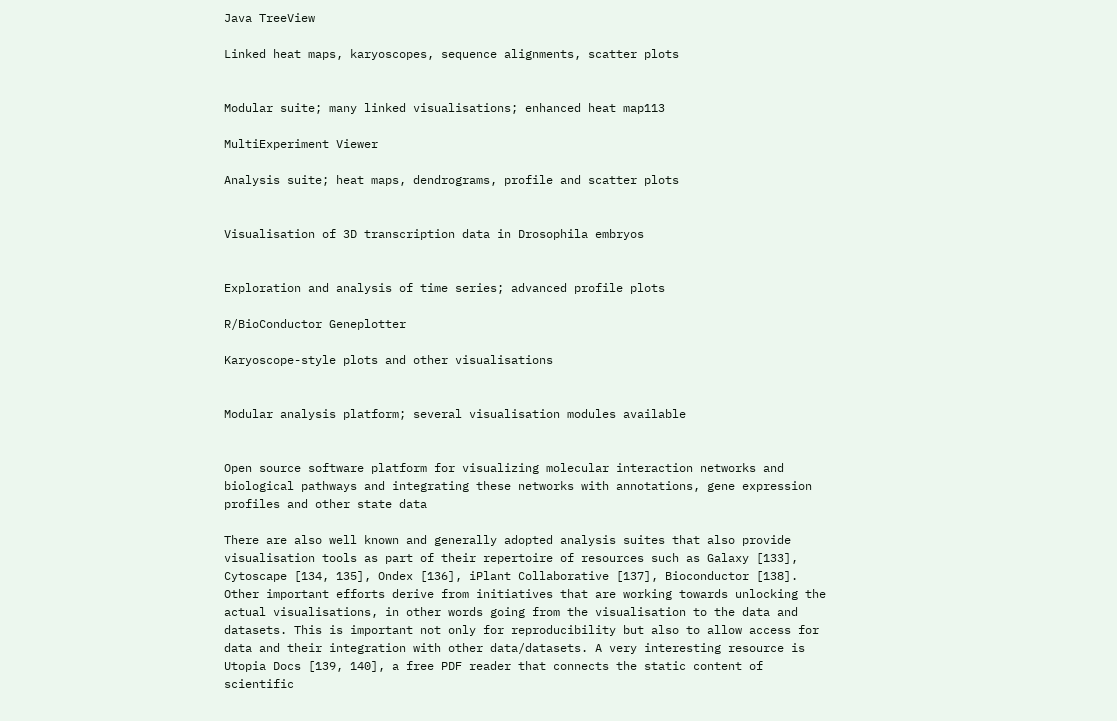Java TreeView

Linked heat maps, karyoscopes, sequence alignments, scatter plots


Modular suite; many linked visualisations; enhanced heat map113

MultiExperiment Viewer

Analysis suite; heat maps, dendrograms, profile and scatter plots


Visualisation of 3D transcription data in Drosophila embryos


Exploration and analysis of time series; advanced profile plots

R/BioConductor Geneplotter

Karyoscope-style plots and other visualisations


Modular analysis platform; several visualisation modules available


Open source software platform for visualizing molecular interaction networks and biological pathways and integrating these networks with annotations, gene expression profiles and other state data

There are also well known and generally adopted analysis suites that also provide visualisation tools as part of their repertoire of resources such as Galaxy [133], Cytoscape [134, 135], Ondex [136], iPlant Collaborative [137], Bioconductor [138]. Other important efforts derive from initiatives that are working towards unlocking the actual visualisations, in other words going from the visualisation to the data and datasets. This is important not only for reproducibility but also to allow access for data and their integration with other data/datasets. A very interesting resource is Utopia Docs [139, 140], a free PDF reader that connects the static content of scientific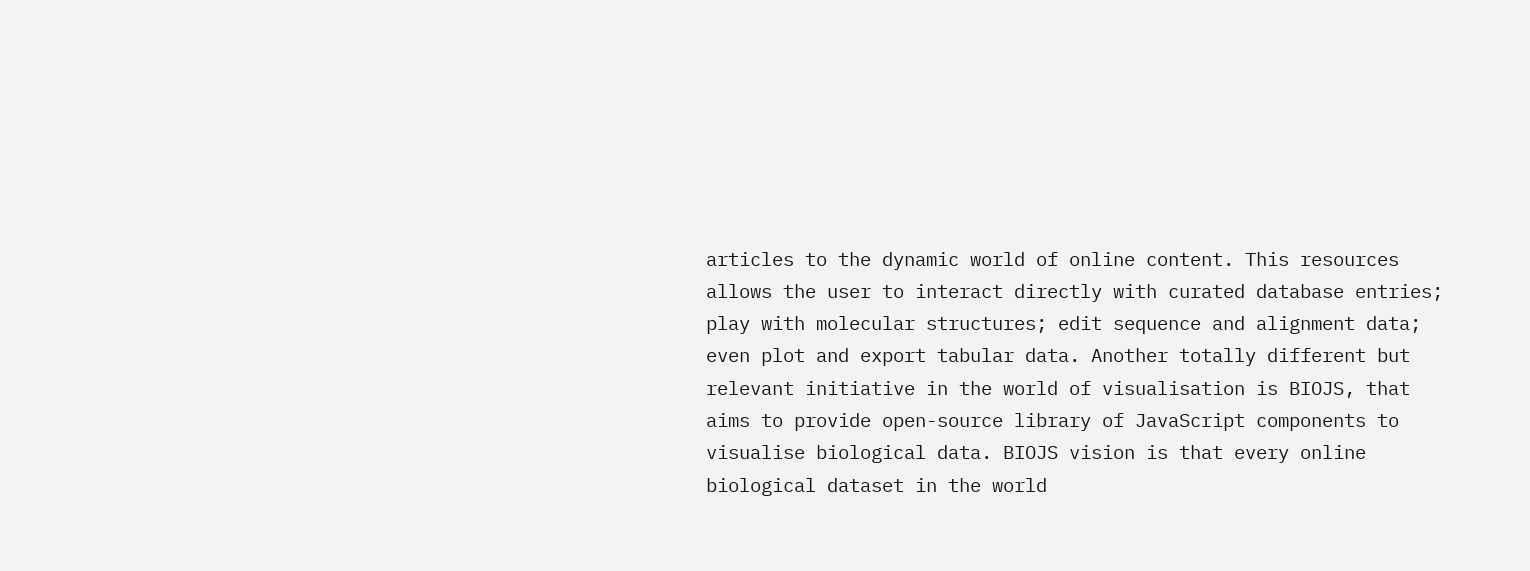articles to the dynamic world of online content. This resources allows the user to interact directly with curated database entries; play with molecular structures; edit sequence and alignment data; even plot and export tabular data. Another totally different but relevant initiative in the world of visualisation is BIOJS, that aims to provide open-source library of JavaScript components to visualise biological data. BIOJS vision is that every online biological dataset in the world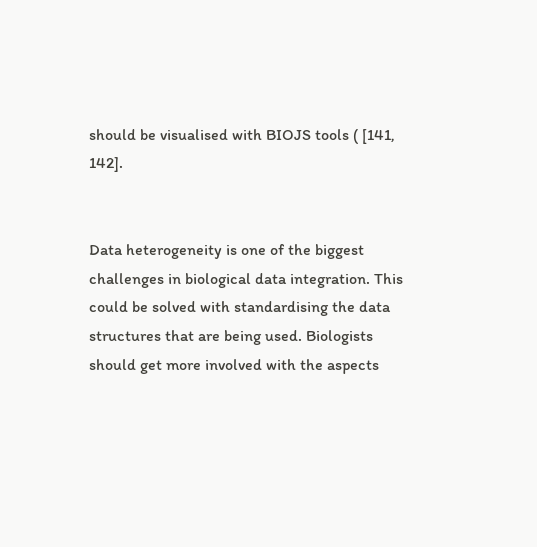should be visualised with BIOJS tools ( [141, 142].


Data heterogeneity is one of the biggest challenges in biological data integration. This could be solved with standardising the data structures that are being used. Biologists should get more involved with the aspects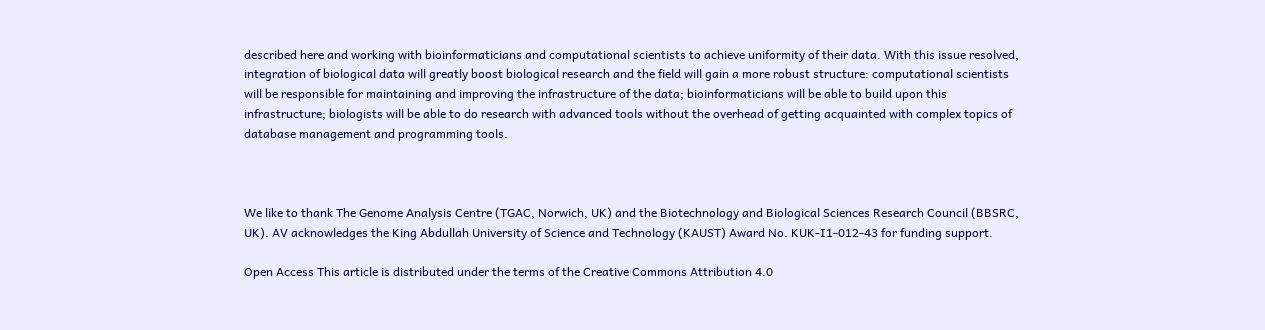described here and working with bioinformaticians and computational scientists to achieve uniformity of their data. With this issue resolved, integration of biological data will greatly boost biological research and the field will gain a more robust structure: computational scientists will be responsible for maintaining and improving the infrastructure of the data; bioinformaticians will be able to build upon this infrastructure; biologists will be able to do research with advanced tools without the overhead of getting acquainted with complex topics of database management and programming tools.



We like to thank The Genome Analysis Centre (TGAC, Norwich, UK) and the Biotechnology and Biological Sciences Research Council (BBSRC, UK). AV acknowledges the King Abdullah University of Science and Technology (KAUST) Award No. KUK-I1-012-43 for funding support.

Open Access This article is distributed under the terms of the Creative Commons Attribution 4.0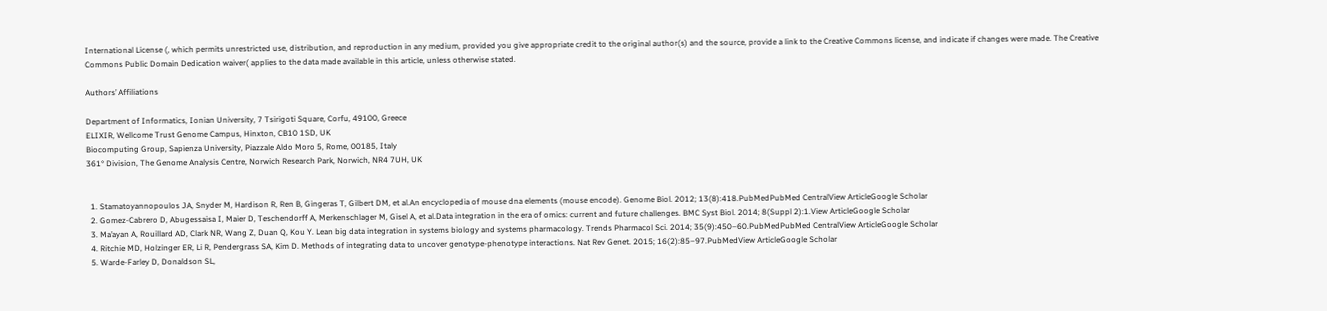International License (, which permits unrestricted use, distribution, and reproduction in any medium, provided you give appropriate credit to the original author(s) and the source, provide a link to the Creative Commons license, and indicate if changes were made. The Creative Commons Public Domain Dedication waiver( applies to the data made available in this article, unless otherwise stated.

Authors’ Affiliations

Department of Informatics, Ionian University, 7 Tsirigoti Square, Corfu, 49100, Greece
ELIXIR, Wellcome Trust Genome Campus, Hinxton, CB10 1SD, UK
Biocomputing Group, Sapienza University, Piazzale Aldo Moro 5, Rome, 00185, Italy
361° Division, The Genome Analysis Centre, Norwich Research Park, Norwich, NR4 7UH, UK


  1. Stamatoyannopoulos JA, Snyder M, Hardison R, Ren B, Gingeras T, Gilbert DM, et al.An encyclopedia of mouse dna elements (mouse encode). Genome Biol. 2012; 13(8):418.PubMedPubMed CentralView ArticleGoogle Scholar
  2. Gomez-Cabrero D, Abugessaisa I, Maier D, Teschendorff A, Merkenschlager M, Gisel A, et al.Data integration in the era of omics: current and future challenges. BMC Syst Biol. 2014; 8(Suppl 2):1.View ArticleGoogle Scholar
  3. Ma’ayan A, Rouillard AD, Clark NR, Wang Z, Duan Q, Kou Y. Lean big data integration in systems biology and systems pharmacology. Trends Pharmacol Sci. 2014; 35(9):450–60.PubMedPubMed CentralView ArticleGoogle Scholar
  4. Ritchie MD, Holzinger ER, Li R, Pendergrass SA, Kim D. Methods of integrating data to uncover genotype-phenotype interactions. Nat Rev Genet. 2015; 16(2):85–97.PubMedView ArticleGoogle Scholar
  5. Warde-Farley D, Donaldson SL,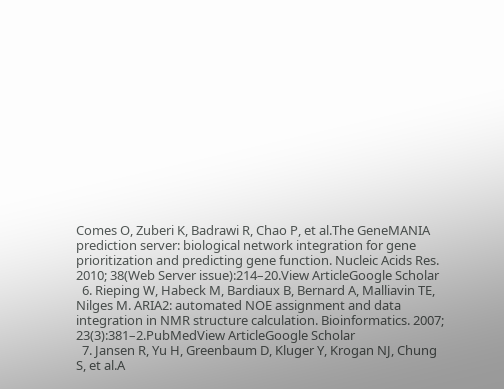Comes O, Zuberi K, Badrawi R, Chao P, et al.The GeneMANIA prediction server: biological network integration for gene prioritization and predicting gene function. Nucleic Acids Res. 2010; 38(Web Server issue):214–20.View ArticleGoogle Scholar
  6. Rieping W, Habeck M, Bardiaux B, Bernard A, Malliavin TE, Nilges M. ARIA2: automated NOE assignment and data integration in NMR structure calculation. Bioinformatics. 2007; 23(3):381–2.PubMedView ArticleGoogle Scholar
  7. Jansen R, Yu H, Greenbaum D, Kluger Y, Krogan NJ, Chung S, et al.A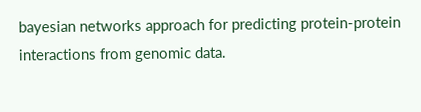bayesian networks approach for predicting protein-protein interactions from genomic data.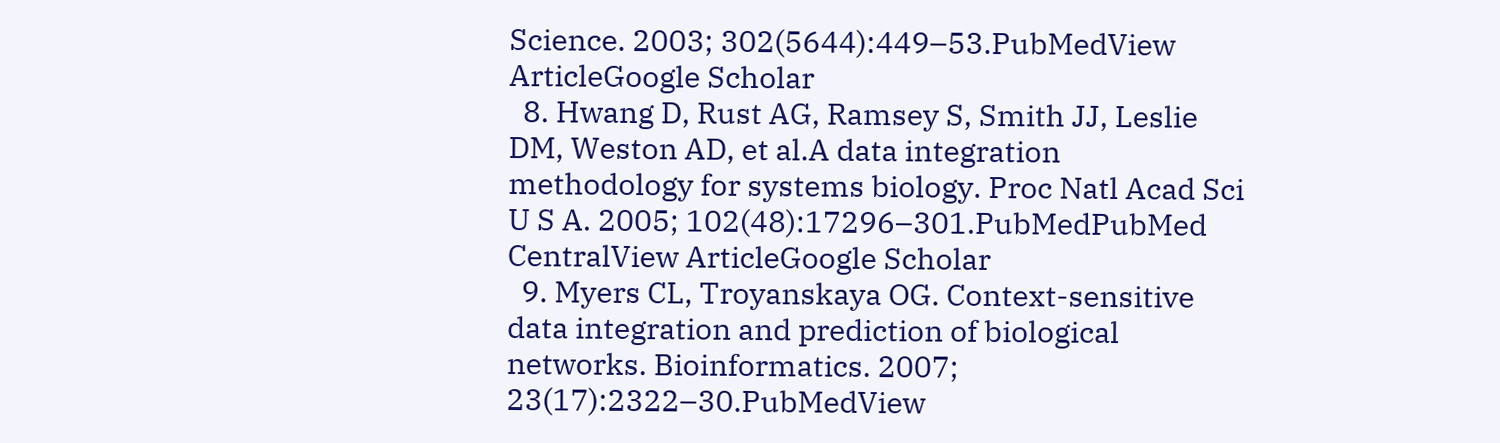Science. 2003; 302(5644):449–53.PubMedView ArticleGoogle Scholar
  8. Hwang D, Rust AG, Ramsey S, Smith JJ, Leslie DM, Weston AD, et al.A data integration methodology for systems biology. Proc Natl Acad Sci U S A. 2005; 102(48):17296–301.PubMedPubMed CentralView ArticleGoogle Scholar
  9. Myers CL, Troyanskaya OG. Context-sensitive data integration and prediction of biological networks. Bioinformatics. 2007; 23(17):2322–30.PubMedView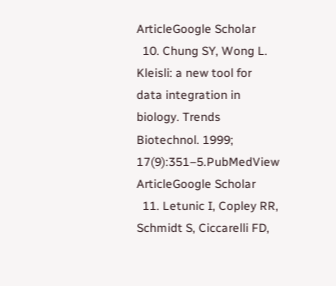ArticleGoogle Scholar
  10. Chung SY, Wong L. Kleisli: a new tool for data integration in biology. Trends Biotechnol. 1999; 17(9):351–5.PubMedView ArticleGoogle Scholar
  11. Letunic I, Copley RR, Schmidt S, Ciccarelli FD,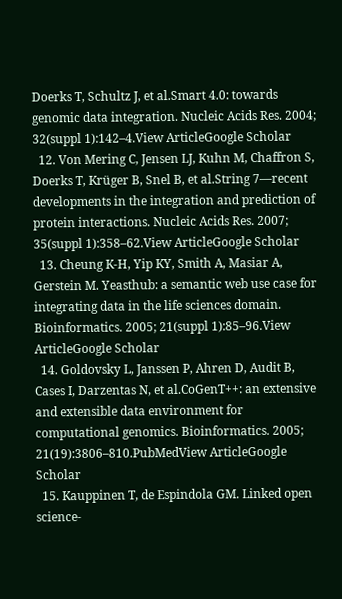Doerks T, Schultz J, et al.Smart 4.0: towards genomic data integration. Nucleic Acids Res. 2004; 32(suppl 1):142–4.View ArticleGoogle Scholar
  12. Von Mering C, Jensen LJ, Kuhn M, Chaffron S, Doerks T, Krüger B, Snel B, et al.String 7—recent developments in the integration and prediction of protein interactions. Nucleic Acids Res. 2007; 35(suppl 1):358–62.View ArticleGoogle Scholar
  13. Cheung K-H, Yip KY, Smith A, Masiar A, Gerstein M. Yeasthub: a semantic web use case for integrating data in the life sciences domain. Bioinformatics. 2005; 21(suppl 1):85–96.View ArticleGoogle Scholar
  14. Goldovsky L, Janssen P, Ahren D, Audit B, Cases I, Darzentas N, et al.CoGenT++: an extensive and extensible data environment for computational genomics. Bioinformatics. 2005; 21(19):3806–810.PubMedView ArticleGoogle Scholar
  15. Kauppinen T, de Espindola GM. Linked open science-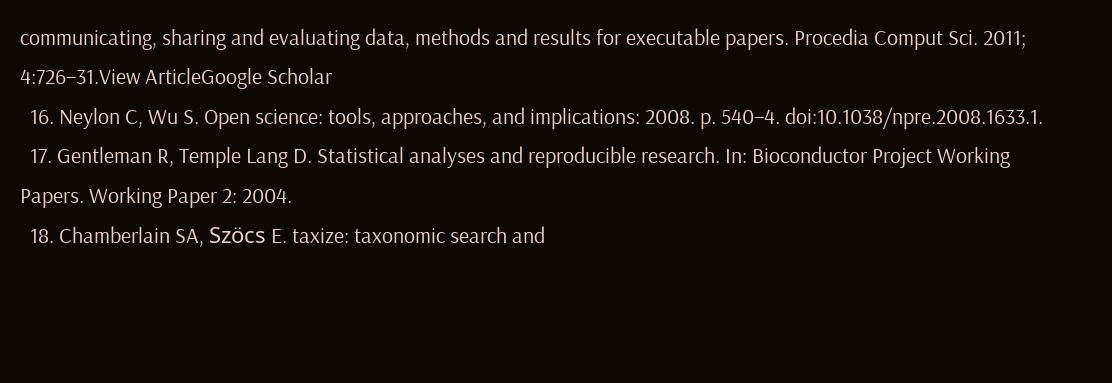communicating, sharing and evaluating data, methods and results for executable papers. Procedia Comput Sci. 2011; 4:726–31.View ArticleGoogle Scholar
  16. Neylon C, Wu S. Open science: tools, approaches, and implications: 2008. p. 540–4. doi:10.1038/npre.2008.1633.1.
  17. Gentleman R, Temple Lang D. Statistical analyses and reproducible research. In: Bioconductor Project Working Papers. Working Paper 2: 2004.
  18. Chamberlain SA, Szöcs E. taxize: taxonomic search and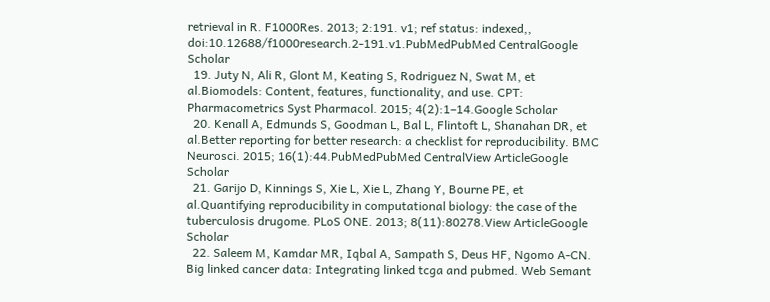retrieval in R. F1000Res. 2013; 2:191. v1; ref status: indexed,, doi:10.12688/f1000research.2-191.v1.PubMedPubMed CentralGoogle Scholar
  19. Juty N, Ali R, Glont M, Keating S, Rodriguez N, Swat M, et al.Biomodels: Content, features, functionality, and use. CPT: Pharmacometrics Syst Pharmacol. 2015; 4(2):1–14.Google Scholar
  20. Kenall A, Edmunds S, Goodman L, Bal L, Flintoft L, Shanahan DR, et al.Better reporting for better research: a checklist for reproducibility. BMC Neurosci. 2015; 16(1):44.PubMedPubMed CentralView ArticleGoogle Scholar
  21. Garijo D, Kinnings S, Xie L, Xie L, Zhang Y, Bourne PE, et al.Quantifying reproducibility in computational biology: the case of the tuberculosis drugome. PLoS ONE. 2013; 8(11):80278.View ArticleGoogle Scholar
  22. Saleem M, Kamdar MR, Iqbal A, Sampath S, Deus HF, Ngomo A-CN. Big linked cancer data: Integrating linked tcga and pubmed. Web Semant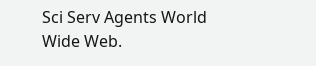Sci Serv Agents World Wide Web.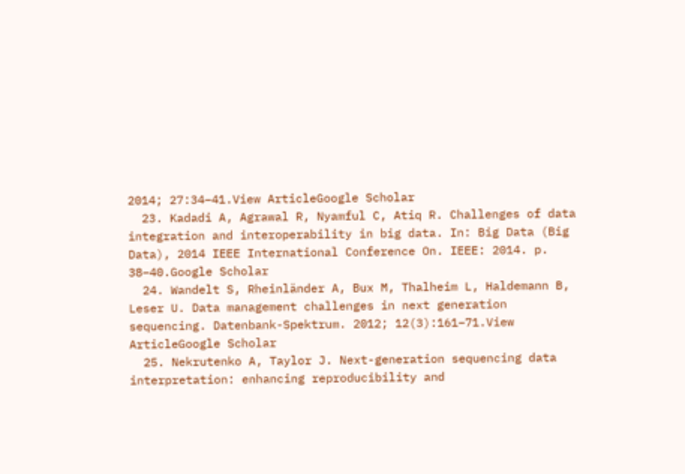2014; 27:34–41.View ArticleGoogle Scholar
  23. Kadadi A, Agrawal R, Nyamful C, Atiq R. Challenges of data integration and interoperability in big data. In: Big Data (Big Data), 2014 IEEE International Conference On. IEEE: 2014. p. 38–40.Google Scholar
  24. Wandelt S, Rheinländer A, Bux M, Thalheim L, Haldemann B, Leser U. Data management challenges in next generation sequencing. Datenbank-Spektrum. 2012; 12(3):161–71.View ArticleGoogle Scholar
  25. Nekrutenko A, Taylor J. Next-generation sequencing data interpretation: enhancing reproducibility and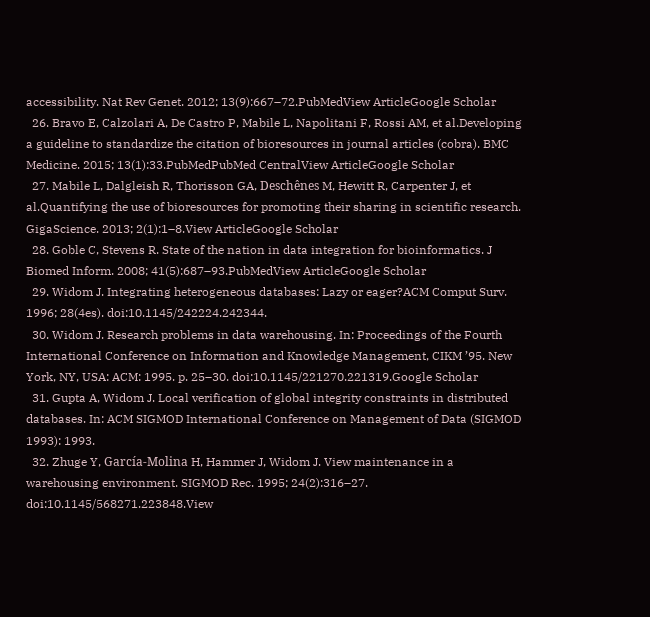accessibility. Nat Rev Genet. 2012; 13(9):667–72.PubMedView ArticleGoogle Scholar
  26. Bravo E, Calzolari A, De Castro P, Mabile L, Napolitani F, Rossi AM, et al.Developing a guideline to standardize the citation of bioresources in journal articles (cobra). BMC Medicine. 2015; 13(1):33.PubMedPubMed CentralView ArticleGoogle Scholar
  27. Mabile L, Dalgleish R, Thorisson GA, Deschênes M, Hewitt R, Carpenter J, et al.Quantifying the use of bioresources for promoting their sharing in scientific research. GigaScience. 2013; 2(1):1–8.View ArticleGoogle Scholar
  28. Goble C, Stevens R. State of the nation in data integration for bioinformatics. J Biomed Inform. 2008; 41(5):687–93.PubMedView ArticleGoogle Scholar
  29. Widom J. Integrating heterogeneous databases: Lazy or eager?ACM Comput Surv. 1996; 28(4es). doi:10.1145/242224.242344.
  30. Widom J. Research problems in data warehousing. In: Proceedings of the Fourth International Conference on Information and Knowledge Management, CIKM ’95. New York, NY, USA: ACM: 1995. p. 25–30. doi:10.1145/221270.221319.Google Scholar
  31. Gupta A, Widom J. Local verification of global integrity constraints in distributed databases. In: ACM SIGMOD International Conference on Management of Data (SIGMOD 1993): 1993.
  32. Zhuge Y, García-Molina H, Hammer J, Widom J. View maintenance in a warehousing environment. SIGMOD Rec. 1995; 24(2):316–27. doi:10.1145/568271.223848.View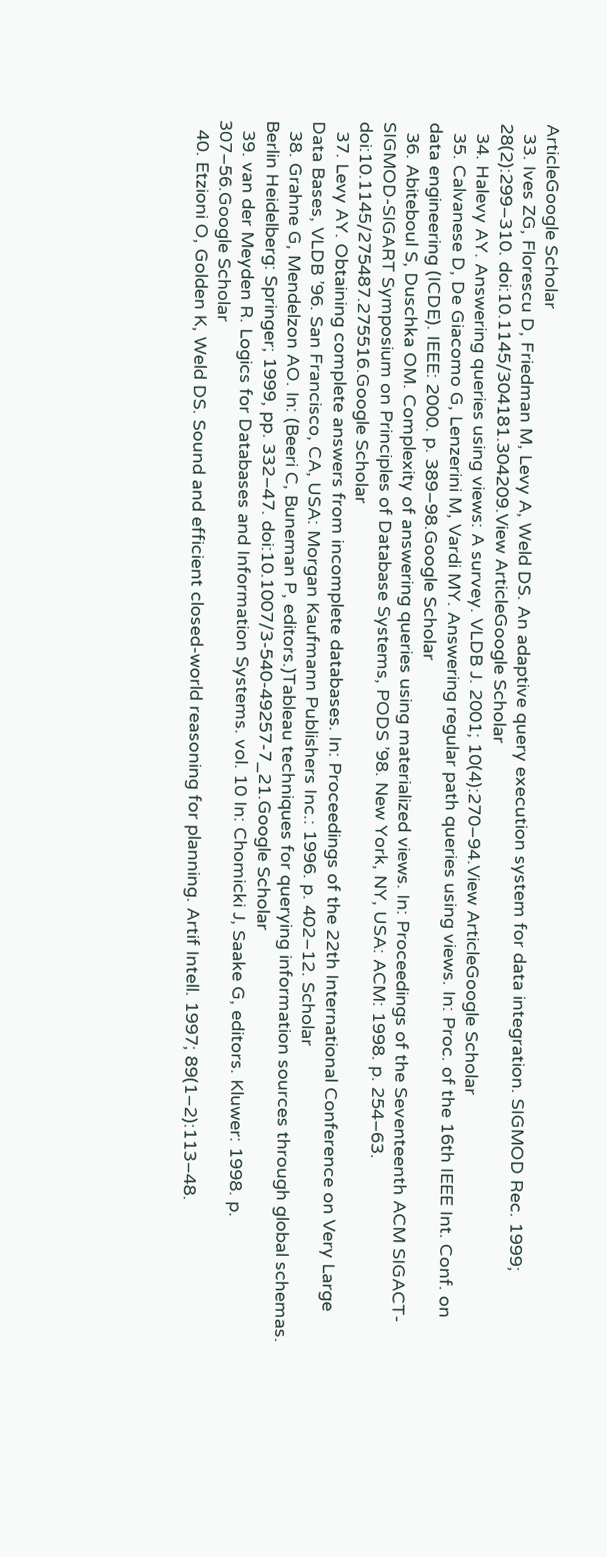ArticleGoogle Scholar
  33. Ives ZG, Florescu D, Friedman M, Levy A, Weld DS. An adaptive query execution system for data integration. SIGMOD Rec. 1999; 28(2):299–310. doi:10.1145/304181.304209.View ArticleGoogle Scholar
  34. Halevy AY. Answering queries using views: A survey. VLDB J. 2001; 10(4):270–94.View ArticleGoogle Scholar
  35. Calvanese D, De Giacomo G, Lenzerini M, Vardi MY. Answering regular path queries using views. In: Proc. of the 16th IEEE Int. Conf. on data engineering (ICDE). IEEE: 2000. p. 389–98.Google Scholar
  36. Abiteboul S, Duschka OM. Complexity of answering queries using materialized views. In: Proceedings of the Seventeenth ACM SIGACT-SIGMOD-SIGART Symposium on Principles of Database Systems, PODS ’98. New York, NY, USA: ACM: 1998. p. 254–63. doi:10.1145/275487.275516.Google Scholar
  37. Levy AY. Obtaining complete answers from incomplete databases. In: Proceedings of the 22th International Conference on Very Large Data Bases, VLDB ’96. San Francisco, CA, USA: Morgan Kaufmann Publishers Inc.: 1996. p. 402–12. Scholar
  38. Grahne G, Mendelzon AO. In: (Beeri C, Buneman P, editors.)Tableau techniques for querying information sources through global schemas. Berlin Heidelberg: Springer; 1999, pp. 332–47. doi:10.1007/3-540-49257-7_21.Google Scholar
  39. van der Meyden R. Logics for Databases and Information Systems. vol. 10 In: Chomicki J, Saake G, editors. Kluwer: 1998. p. 307–56.Google Scholar
  40. Etzioni O, Golden K, Weld DS. Sound and efficient closed-world reasoning for planning. Artif Intell. 1997; 89(1–2):113–48.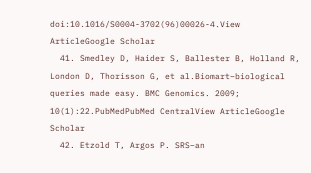doi:10.1016/S0004-3702(96)00026-4.View ArticleGoogle Scholar
  41. Smedley D, Haider S, Ballester B, Holland R, London D, Thorisson G, et al.Biomart–biological queries made easy. BMC Genomics. 2009; 10(1):22.PubMedPubMed CentralView ArticleGoogle Scholar
  42. Etzold T, Argos P. SRS–an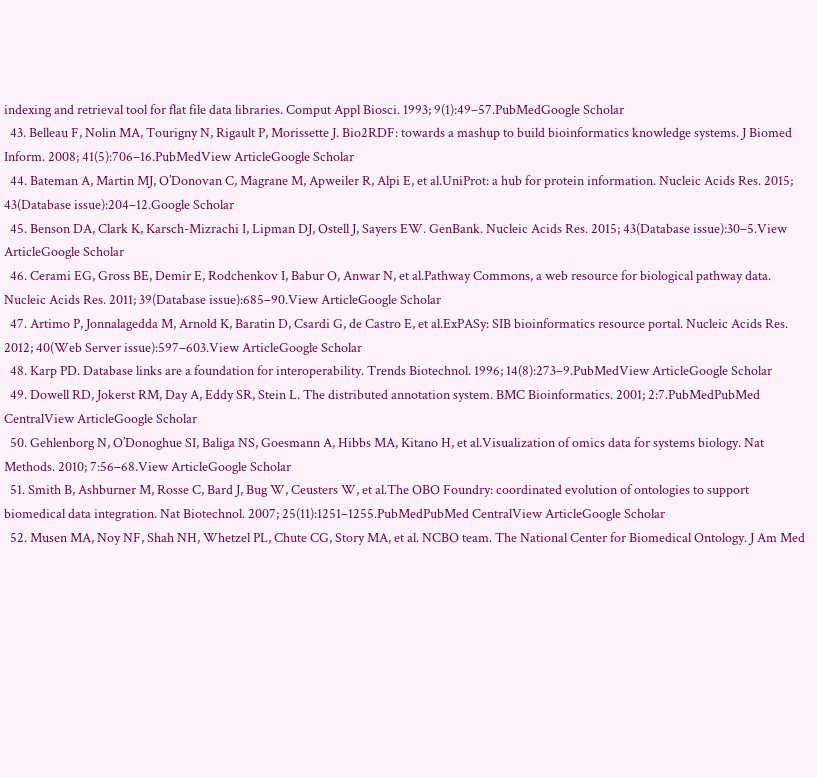indexing and retrieval tool for flat file data libraries. Comput Appl Biosci. 1993; 9(1):49–57.PubMedGoogle Scholar
  43. Belleau F, Nolin MA, Tourigny N, Rigault P, Morissette J. Bio2RDF: towards a mashup to build bioinformatics knowledge systems. J Biomed Inform. 2008; 41(5):706–16.PubMedView ArticleGoogle Scholar
  44. Bateman A, Martin MJ, O’Donovan C, Magrane M, Apweiler R, Alpi E, et al.UniProt: a hub for protein information. Nucleic Acids Res. 2015; 43(Database issue):204–12.Google Scholar
  45. Benson DA, Clark K, Karsch-Mizrachi I, Lipman DJ, Ostell J, Sayers EW. GenBank. Nucleic Acids Res. 2015; 43(Database issue):30–5.View ArticleGoogle Scholar
  46. Cerami EG, Gross BE, Demir E, Rodchenkov I, Babur O, Anwar N, et al.Pathway Commons, a web resource for biological pathway data. Nucleic Acids Res. 2011; 39(Database issue):685–90.View ArticleGoogle Scholar
  47. Artimo P, Jonnalagedda M, Arnold K, Baratin D, Csardi G, de Castro E, et al.ExPASy: SIB bioinformatics resource portal. Nucleic Acids Res. 2012; 40(Web Server issue):597–603.View ArticleGoogle Scholar
  48. Karp PD. Database links are a foundation for interoperability. Trends Biotechnol. 1996; 14(8):273–9.PubMedView ArticleGoogle Scholar
  49. Dowell RD, Jokerst RM, Day A, Eddy SR, Stein L. The distributed annotation system. BMC Bioinformatics. 2001; 2:7.PubMedPubMed CentralView ArticleGoogle Scholar
  50. Gehlenborg N, O’Donoghue SI, Baliga NS, Goesmann A, Hibbs MA, Kitano H, et al.Visualization of omics data for systems biology. Nat Methods. 2010; 7:56–68.View ArticleGoogle Scholar
  51. Smith B, Ashburner M, Rosse C, Bard J, Bug W, Ceusters W, et al.The OBO Foundry: coordinated evolution of ontologies to support biomedical data integration. Nat Biotechnol. 2007; 25(11):1251–1255.PubMedPubMed CentralView ArticleGoogle Scholar
  52. Musen MA, Noy NF, Shah NH, Whetzel PL, Chute CG, Story MA, et al. NCBO team. The National Center for Biomedical Ontology. J Am Med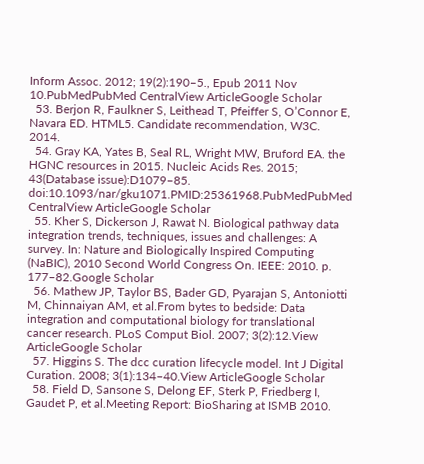Inform Assoc. 2012; 19(2):190–5., Epub 2011 Nov 10.PubMedPubMed CentralView ArticleGoogle Scholar
  53. Berjon R, Faulkner S, Leithead T, Pfeiffer S, O’Connor E, Navara ED. HTML5. Candidate recommendation, W3C. 2014.
  54. Gray KA, Yates B, Seal RL, Wright MW, Bruford EA. the HGNC resources in 2015. Nucleic Acids Res. 2015; 43(Database issue):D1079–85. doi:10.1093/nar/gku1071.PMID:25361968.PubMedPubMed CentralView ArticleGoogle Scholar
  55. Kher S, Dickerson J, Rawat N. Biological pathway data integration trends, techniques, issues and challenges: A survey. In: Nature and Biologically Inspired Computing (NaBIC), 2010 Second World Congress On. IEEE: 2010. p. 177–82.Google Scholar
  56. Mathew JP, Taylor BS, Bader GD, Pyarajan S, Antoniotti M, Chinnaiyan AM, et al.From bytes to bedside: Data integration and computational biology for translational cancer research. PLoS Comput Biol. 2007; 3(2):12.View ArticleGoogle Scholar
  57. Higgins S. The dcc curation lifecycle model. Int J Digital Curation. 2008; 3(1):134–40.View ArticleGoogle Scholar
  58. Field D, Sansone S, Delong EF, Sterk P, Friedberg I, Gaudet P, et al.Meeting Report: BioSharing at ISMB 2010.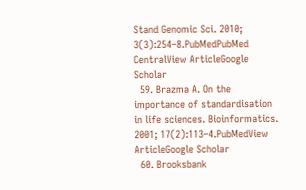Stand Genomic Sci. 2010; 3(3):254–8.PubMedPubMed CentralView ArticleGoogle Scholar
  59. Brazma A. On the importance of standardisation in life sciences. Bioinformatics. 2001; 17(2):113–4.PubMedView ArticleGoogle Scholar
  60. Brooksbank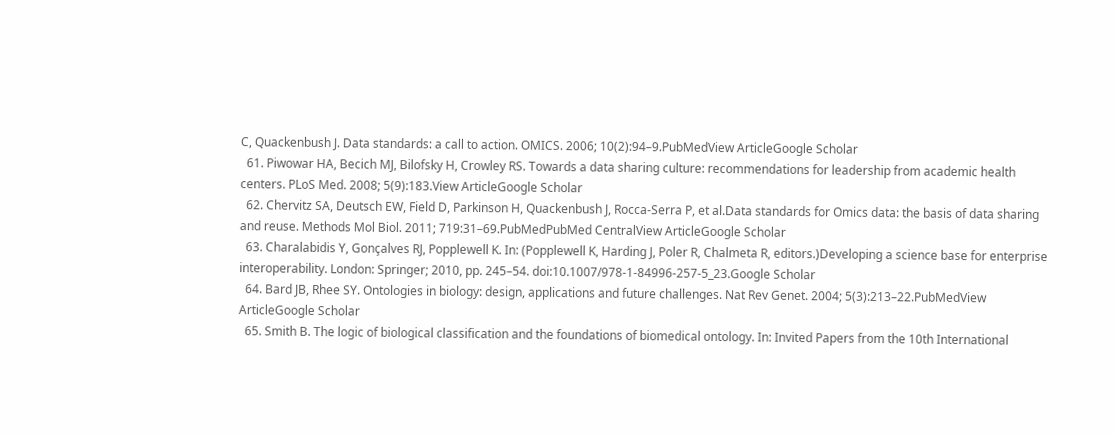C, Quackenbush J. Data standards: a call to action. OMICS. 2006; 10(2):94–9.PubMedView ArticleGoogle Scholar
  61. Piwowar HA, Becich MJ, Bilofsky H, Crowley RS. Towards a data sharing culture: recommendations for leadership from academic health centers. PLoS Med. 2008; 5(9):183.View ArticleGoogle Scholar
  62. Chervitz SA, Deutsch EW, Field D, Parkinson H, Quackenbush J, Rocca-Serra P, et al.Data standards for Omics data: the basis of data sharing and reuse. Methods Mol Biol. 2011; 719:31–69.PubMedPubMed CentralView ArticleGoogle Scholar
  63. Charalabidis Y, Gonçalves RJ, Popplewell K. In: (Popplewell K, Harding J, Poler R, Chalmeta R, editors.)Developing a science base for enterprise interoperability. London: Springer; 2010, pp. 245–54. doi:10.1007/978-1-84996-257-5_23.Google Scholar
  64. Bard JB, Rhee SY. Ontologies in biology: design, applications and future challenges. Nat Rev Genet. 2004; 5(3):213–22.PubMedView ArticleGoogle Scholar
  65. Smith B. The logic of biological classification and the foundations of biomedical ontology. In: Invited Papers from the 10th International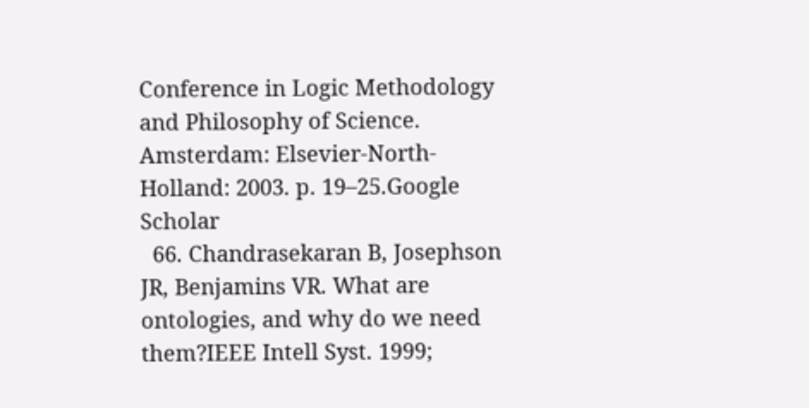Conference in Logic Methodology and Philosophy of Science. Amsterdam: Elsevier-North-Holland: 2003. p. 19–25.Google Scholar
  66. Chandrasekaran B, Josephson JR, Benjamins VR. What are ontologies, and why do we need them?IEEE Intell Syst. 1999;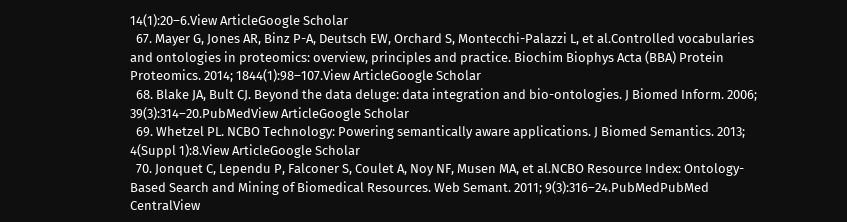14(1):20–6.View ArticleGoogle Scholar
  67. Mayer G, Jones AR, Binz P-A, Deutsch EW, Orchard S, Montecchi-Palazzi L, et al.Controlled vocabularies and ontologies in proteomics: overview, principles and practice. Biochim Biophys Acta (BBA) Protein Proteomics. 2014; 1844(1):98–107.View ArticleGoogle Scholar
  68. Blake JA, Bult CJ. Beyond the data deluge: data integration and bio-ontologies. J Biomed Inform. 2006; 39(3):314–20.PubMedView ArticleGoogle Scholar
  69. Whetzel PL. NCBO Technology: Powering semantically aware applications. J Biomed Semantics. 2013; 4(Suppl 1):8.View ArticleGoogle Scholar
  70. Jonquet C, Lependu P, Falconer S, Coulet A, Noy NF, Musen MA, et al.NCBO Resource Index: Ontology-Based Search and Mining of Biomedical Resources. Web Semant. 2011; 9(3):316–24.PubMedPubMed CentralView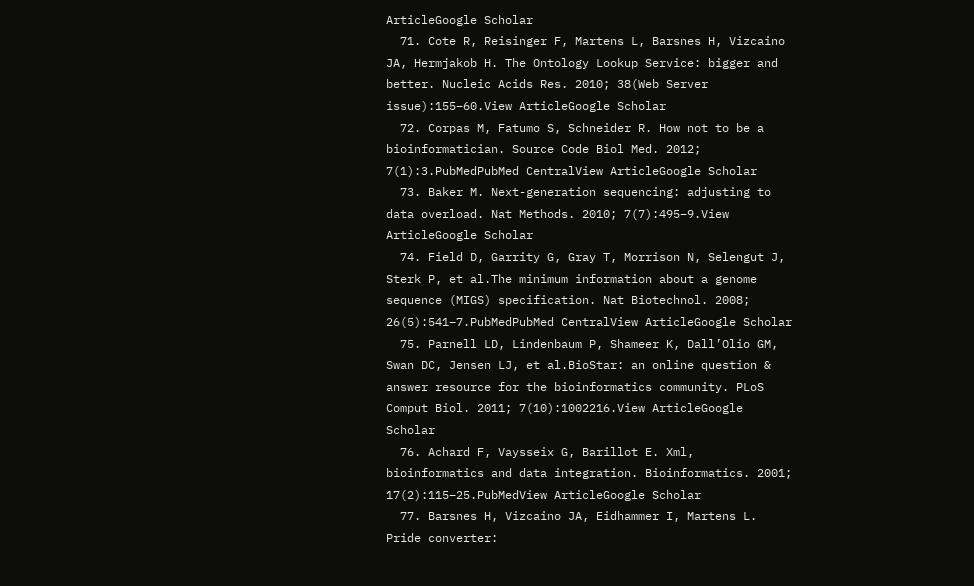ArticleGoogle Scholar
  71. Cote R, Reisinger F, Martens L, Barsnes H, Vizcaino JA, Hermjakob H. The Ontology Lookup Service: bigger and better. Nucleic Acids Res. 2010; 38(Web Server issue):155–60.View ArticleGoogle Scholar
  72. Corpas M, Fatumo S, Schneider R. How not to be a bioinformatician. Source Code Biol Med. 2012; 7(1):3.PubMedPubMed CentralView ArticleGoogle Scholar
  73. Baker M. Next-generation sequencing: adjusting to data overload. Nat Methods. 2010; 7(7):495–9.View ArticleGoogle Scholar
  74. Field D, Garrity G, Gray T, Morrison N, Selengut J, Sterk P, et al.The minimum information about a genome sequence (MIGS) specification. Nat Biotechnol. 2008; 26(5):541–7.PubMedPubMed CentralView ArticleGoogle Scholar
  75. Parnell LD, Lindenbaum P, Shameer K, Dall’Olio GM, Swan DC, Jensen LJ, et al.BioStar: an online question & answer resource for the bioinformatics community. PLoS Comput Biol. 2011; 7(10):1002216.View ArticleGoogle Scholar
  76. Achard F, Vaysseix G, Barillot E. Xml, bioinformatics and data integration. Bioinformatics. 2001; 17(2):115–25.PubMedView ArticleGoogle Scholar
  77. Barsnes H, Vizcaino JA, Eidhammer I, Martens L. Pride converter: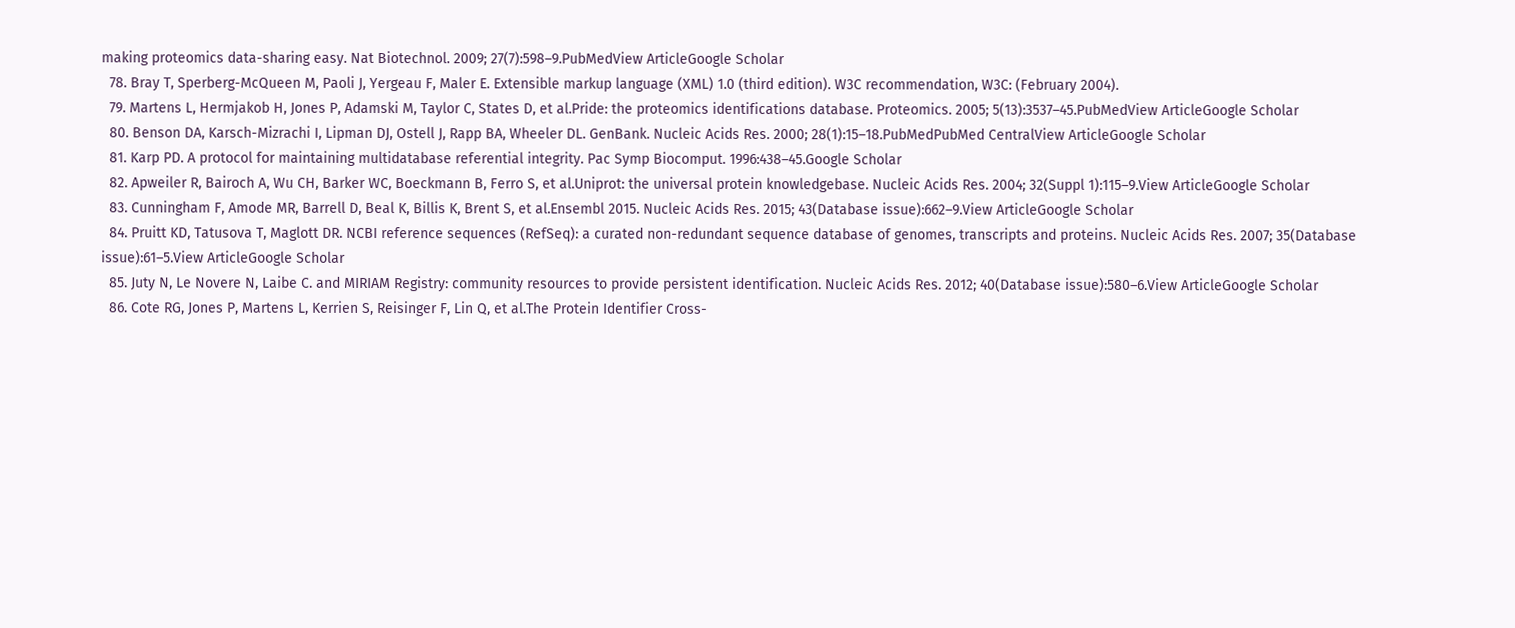making proteomics data-sharing easy. Nat Biotechnol. 2009; 27(7):598–9.PubMedView ArticleGoogle Scholar
  78. Bray T, Sperberg-McQueen M, Paoli J, Yergeau F, Maler E. Extensible markup language (XML) 1.0 (third edition). W3C recommendation, W3C: (February 2004).
  79. Martens L, Hermjakob H, Jones P, Adamski M, Taylor C, States D, et al.Pride: the proteomics identifications database. Proteomics. 2005; 5(13):3537–45.PubMedView ArticleGoogle Scholar
  80. Benson DA, Karsch-Mizrachi I, Lipman DJ, Ostell J, Rapp BA, Wheeler DL. GenBank. Nucleic Acids Res. 2000; 28(1):15–18.PubMedPubMed CentralView ArticleGoogle Scholar
  81. Karp PD. A protocol for maintaining multidatabase referential integrity. Pac Symp Biocomput. 1996:438–45.Google Scholar
  82. Apweiler R, Bairoch A, Wu CH, Barker WC, Boeckmann B, Ferro S, et al.Uniprot: the universal protein knowledgebase. Nucleic Acids Res. 2004; 32(Suppl 1):115–9.View ArticleGoogle Scholar
  83. Cunningham F, Amode MR, Barrell D, Beal K, Billis K, Brent S, et al.Ensembl 2015. Nucleic Acids Res. 2015; 43(Database issue):662–9.View ArticleGoogle Scholar
  84. Pruitt KD, Tatusova T, Maglott DR. NCBI reference sequences (RefSeq): a curated non-redundant sequence database of genomes, transcripts and proteins. Nucleic Acids Res. 2007; 35(Database issue):61–5.View ArticleGoogle Scholar
  85. Juty N, Le Novere N, Laibe C. and MIRIAM Registry: community resources to provide persistent identification. Nucleic Acids Res. 2012; 40(Database issue):580–6.View ArticleGoogle Scholar
  86. Cote RG, Jones P, Martens L, Kerrien S, Reisinger F, Lin Q, et al.The Protein Identifier Cross-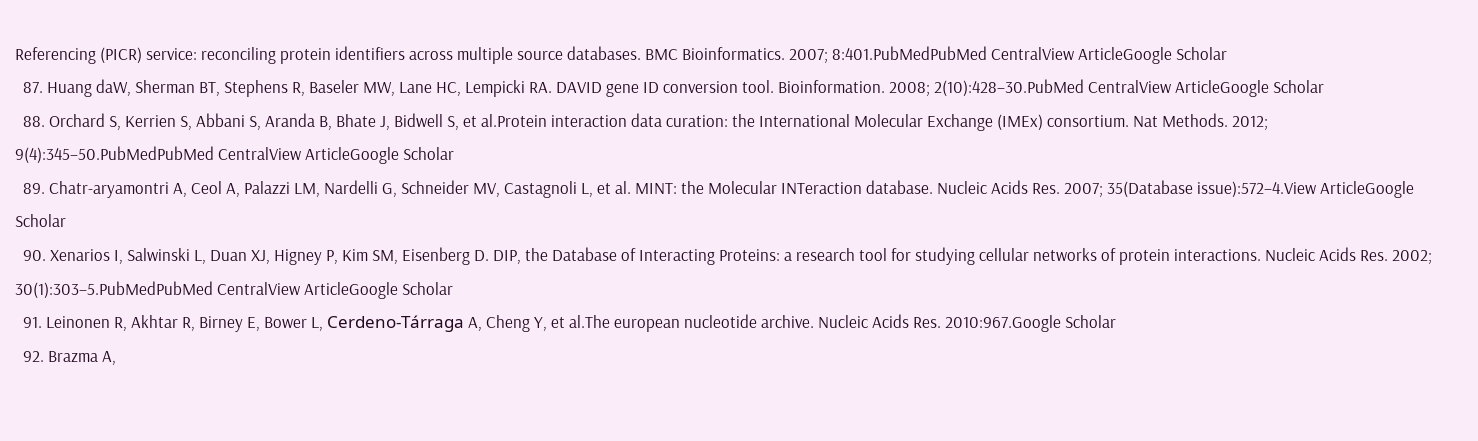Referencing (PICR) service: reconciling protein identifiers across multiple source databases. BMC Bioinformatics. 2007; 8:401.PubMedPubMed CentralView ArticleGoogle Scholar
  87. Huang daW, Sherman BT, Stephens R, Baseler MW, Lane HC, Lempicki RA. DAVID gene ID conversion tool. Bioinformation. 2008; 2(10):428–30.PubMed CentralView ArticleGoogle Scholar
  88. Orchard S, Kerrien S, Abbani S, Aranda B, Bhate J, Bidwell S, et al.Protein interaction data curation: the International Molecular Exchange (IMEx) consortium. Nat Methods. 2012; 9(4):345–50.PubMedPubMed CentralView ArticleGoogle Scholar
  89. Chatr-aryamontri A, Ceol A, Palazzi LM, Nardelli G, Schneider MV, Castagnoli L, et al. MINT: the Molecular INTeraction database. Nucleic Acids Res. 2007; 35(Database issue):572–4.View ArticleGoogle Scholar
  90. Xenarios I, Salwinski L, Duan XJ, Higney P, Kim SM, Eisenberg D. DIP, the Database of Interacting Proteins: a research tool for studying cellular networks of protein interactions. Nucleic Acids Res. 2002; 30(1):303–5.PubMedPubMed CentralView ArticleGoogle Scholar
  91. Leinonen R, Akhtar R, Birney E, Bower L, Cerdeno-Tárraga A, Cheng Y, et al.The european nucleotide archive. Nucleic Acids Res. 2010:967.Google Scholar
  92. Brazma A,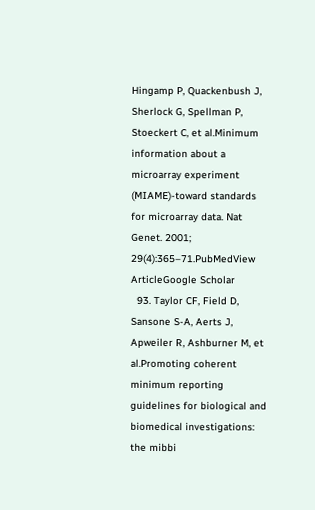Hingamp P, Quackenbush J, Sherlock G, Spellman P, Stoeckert C, et al.Minimum information about a microarray experiment (MIAME)-toward standards for microarray data. Nat Genet. 2001; 29(4):365–71.PubMedView ArticleGoogle Scholar
  93. Taylor CF, Field D, Sansone S-A, Aerts J, Apweiler R, Ashburner M, et al.Promoting coherent minimum reporting guidelines for biological and biomedical investigations: the mibbi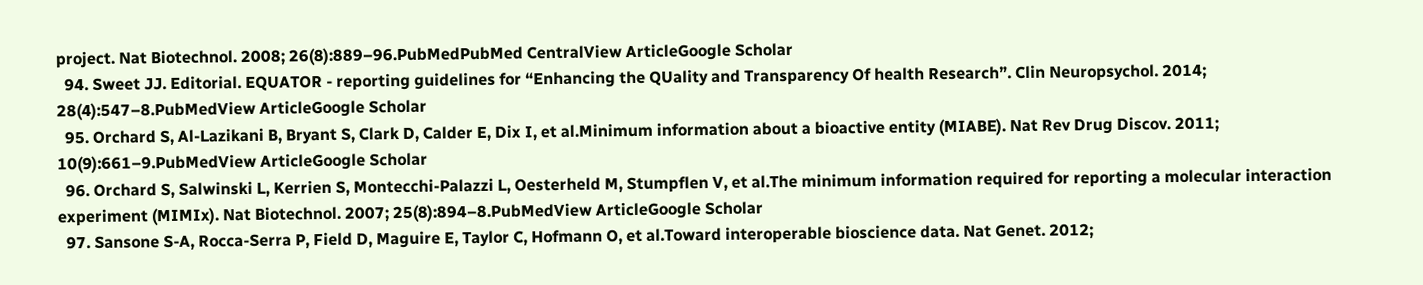project. Nat Biotechnol. 2008; 26(8):889–96.PubMedPubMed CentralView ArticleGoogle Scholar
  94. Sweet JJ. Editorial. EQUATOR - reporting guidelines for “Enhancing the QUality and Transparency Of health Research”. Clin Neuropsychol. 2014; 28(4):547–8.PubMedView ArticleGoogle Scholar
  95. Orchard S, Al-Lazikani B, Bryant S, Clark D, Calder E, Dix I, et al.Minimum information about a bioactive entity (MIABE). Nat Rev Drug Discov. 2011; 10(9):661–9.PubMedView ArticleGoogle Scholar
  96. Orchard S, Salwinski L, Kerrien S, Montecchi-Palazzi L, Oesterheld M, Stumpflen V, et al.The minimum information required for reporting a molecular interaction experiment (MIMIx). Nat Biotechnol. 2007; 25(8):894–8.PubMedView ArticleGoogle Scholar
  97. Sansone S-A, Rocca-Serra P, Field D, Maguire E, Taylor C, Hofmann O, et al.Toward interoperable bioscience data. Nat Genet. 2012;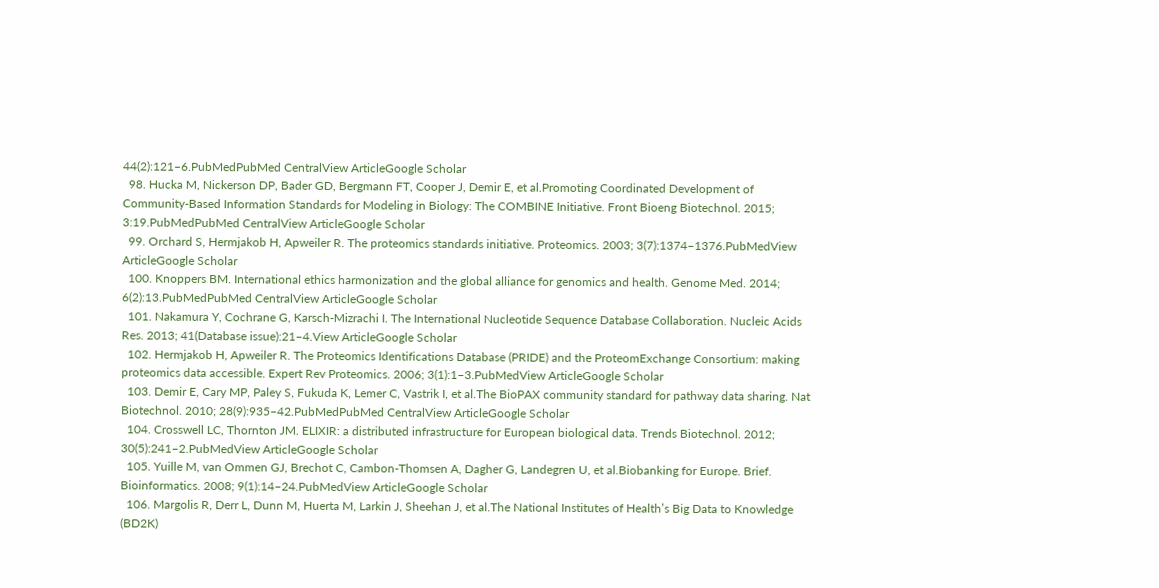44(2):121–6.PubMedPubMed CentralView ArticleGoogle Scholar
  98. Hucka M, Nickerson DP, Bader GD, Bergmann FT, Cooper J, Demir E, et al.Promoting Coordinated Development of Community-Based Information Standards for Modeling in Biology: The COMBINE Initiative. Front Bioeng Biotechnol. 2015; 3:19.PubMedPubMed CentralView ArticleGoogle Scholar
  99. Orchard S, Hermjakob H, Apweiler R. The proteomics standards initiative. Proteomics. 2003; 3(7):1374–1376.PubMedView ArticleGoogle Scholar
  100. Knoppers BM. International ethics harmonization and the global alliance for genomics and health. Genome Med. 2014; 6(2):13.PubMedPubMed CentralView ArticleGoogle Scholar
  101. Nakamura Y, Cochrane G, Karsch-Mizrachi I. The International Nucleotide Sequence Database Collaboration. Nucleic Acids Res. 2013; 41(Database issue):21–4.View ArticleGoogle Scholar
  102. Hermjakob H, Apweiler R. The Proteomics Identifications Database (PRIDE) and the ProteomExchange Consortium: making proteomics data accessible. Expert Rev Proteomics. 2006; 3(1):1–3.PubMedView ArticleGoogle Scholar
  103. Demir E, Cary MP, Paley S, Fukuda K, Lemer C, Vastrik I, et al.The BioPAX community standard for pathway data sharing. Nat Biotechnol. 2010; 28(9):935–42.PubMedPubMed CentralView ArticleGoogle Scholar
  104. Crosswell LC, Thornton JM. ELIXIR: a distributed infrastructure for European biological data. Trends Biotechnol. 2012; 30(5):241–2.PubMedView ArticleGoogle Scholar
  105. Yuille M, van Ommen GJ, Brechot C, Cambon-Thomsen A, Dagher G, Landegren U, et al.Biobanking for Europe. Brief. Bioinformatics. 2008; 9(1):14–24.PubMedView ArticleGoogle Scholar
  106. Margolis R, Derr L, Dunn M, Huerta M, Larkin J, Sheehan J, et al.The National Institutes of Health’s Big Data to Knowledge (BD2K)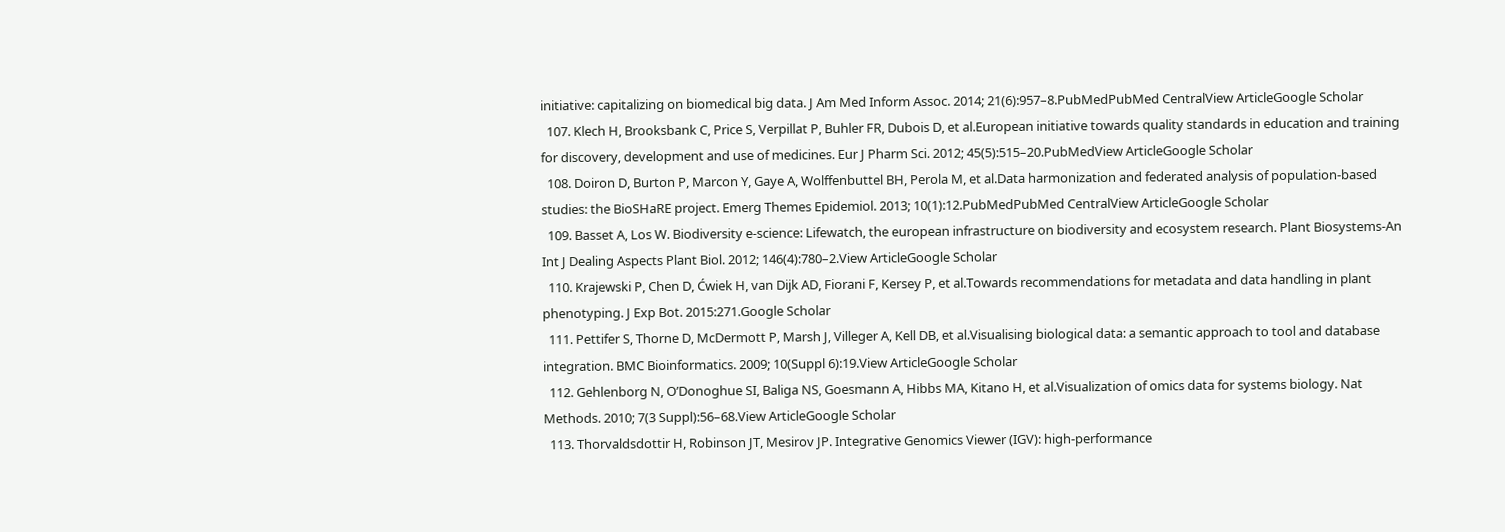initiative: capitalizing on biomedical big data. J Am Med Inform Assoc. 2014; 21(6):957–8.PubMedPubMed CentralView ArticleGoogle Scholar
  107. Klech H, Brooksbank C, Price S, Verpillat P, Buhler FR, Dubois D, et al.European initiative towards quality standards in education and training for discovery, development and use of medicines. Eur J Pharm Sci. 2012; 45(5):515–20.PubMedView ArticleGoogle Scholar
  108. Doiron D, Burton P, Marcon Y, Gaye A, Wolffenbuttel BH, Perola M, et al.Data harmonization and federated analysis of population-based studies: the BioSHaRE project. Emerg Themes Epidemiol. 2013; 10(1):12.PubMedPubMed CentralView ArticleGoogle Scholar
  109. Basset A, Los W. Biodiversity e-science: Lifewatch, the european infrastructure on biodiversity and ecosystem research. Plant Biosystems-An Int J Dealing Aspects Plant Biol. 2012; 146(4):780–2.View ArticleGoogle Scholar
  110. Krajewski P, Chen D, Ćwiek H, van Dijk AD, Fiorani F, Kersey P, et al.Towards recommendations for metadata and data handling in plant phenotyping. J Exp Bot. 2015:271.Google Scholar
  111. Pettifer S, Thorne D, McDermott P, Marsh J, Villeger A, Kell DB, et al.Visualising biological data: a semantic approach to tool and database integration. BMC Bioinformatics. 2009; 10(Suppl 6):19.View ArticleGoogle Scholar
  112. Gehlenborg N, O’Donoghue SI, Baliga NS, Goesmann A, Hibbs MA, Kitano H, et al.Visualization of omics data for systems biology. Nat Methods. 2010; 7(3 Suppl):56–68.View ArticleGoogle Scholar
  113. Thorvaldsdottir H, Robinson JT, Mesirov JP. Integrative Genomics Viewer (IGV): high-performance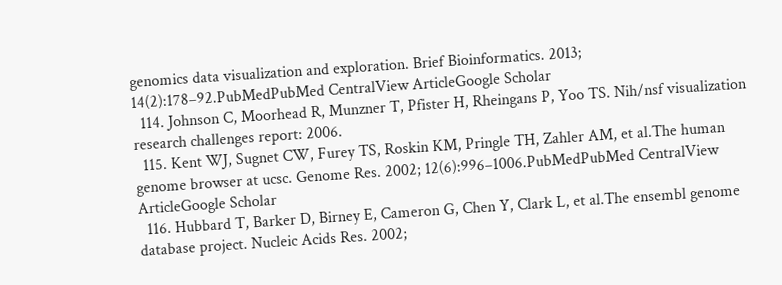genomics data visualization and exploration. Brief Bioinformatics. 2013; 14(2):178–92.PubMedPubMed CentralView ArticleGoogle Scholar
  114. Johnson C, Moorhead R, Munzner T, Pfister H, Rheingans P, Yoo TS. Nih/nsf visualization research challenges report: 2006.
  115. Kent WJ, Sugnet CW, Furey TS, Roskin KM, Pringle TH, Zahler AM, et al.The human genome browser at ucsc. Genome Res. 2002; 12(6):996–1006.PubMedPubMed CentralView ArticleGoogle Scholar
  116. Hubbard T, Barker D, Birney E, Cameron G, Chen Y, Clark L, et al.The ensembl genome database project. Nucleic Acids Res. 2002;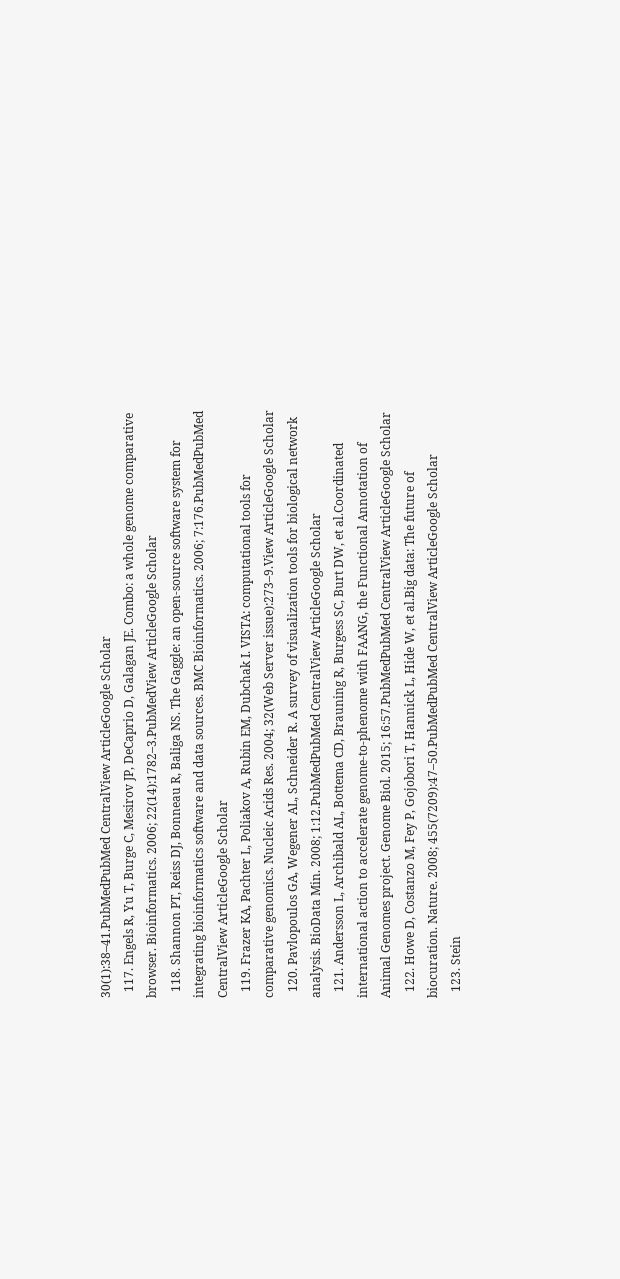30(1):38–41.PubMedPubMed CentralView ArticleGoogle Scholar
  117. Engels R, Yu T, Burge C, Mesirov JP, DeCaprio D, Galagan JE. Combo: a whole genome comparative browser. Bioinformatics. 2006; 22(14):1782–3.PubMedView ArticleGoogle Scholar
  118. Shannon PT, Reiss DJ, Bonneau R, Baliga NS. The Gaggle: an open-source software system for integrating bioinformatics software and data sources. BMC Bioinformatics. 2006; 7:176.PubMedPubMed CentralView ArticleGoogle Scholar
  119. Frazer KA, Pachter L, Poliakov A, Rubin EM, Dubchak I. VISTA: computational tools for comparative genomics. Nucleic Acids Res. 2004; 32(Web Server issue):273–9.View ArticleGoogle Scholar
  120. Pavlopoulos GA, Wegener AL, Schneider R. A survey of visualization tools for biological network analysis. BioData Min. 2008; 1:12.PubMedPubMed CentralView ArticleGoogle Scholar
  121. Andersson L, Archibald AL, Bottema CD, Brauning R, Burgess SC, Burt DW, et al.Coordinated international action to accelerate genome-to-phenome with FAANG, the Functional Annotation of Animal Genomes project. Genome Biol. 2015; 16:57.PubMedPubMed CentralView ArticleGoogle Scholar
  122. Howe D, Costanzo M, Fey P, Gojobori T, Hannick L, Hide W, et al.Big data: The future of biocuration. Nature. 2008; 455(7209):47–50.PubMedPubMed CentralView ArticleGoogle Scholar
  123. Stein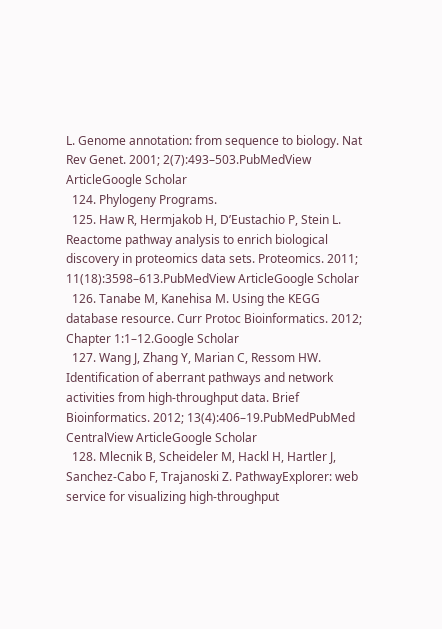L. Genome annotation: from sequence to biology. Nat Rev Genet. 2001; 2(7):493–503.PubMedView ArticleGoogle Scholar
  124. Phylogeny Programs.
  125. Haw R, Hermjakob H, D’Eustachio P, Stein L. Reactome pathway analysis to enrich biological discovery in proteomics data sets. Proteomics. 2011; 11(18):3598–613.PubMedView ArticleGoogle Scholar
  126. Tanabe M, Kanehisa M. Using the KEGG database resource. Curr Protoc Bioinformatics. 2012; Chapter 1:1–12.Google Scholar
  127. Wang J, Zhang Y, Marian C, Ressom HW. Identification of aberrant pathways and network activities from high-throughput data. Brief Bioinformatics. 2012; 13(4):406–19.PubMedPubMed CentralView ArticleGoogle Scholar
  128. Mlecnik B, Scheideler M, Hackl H, Hartler J, Sanchez-Cabo F, Trajanoski Z. PathwayExplorer: web service for visualizing high-throughput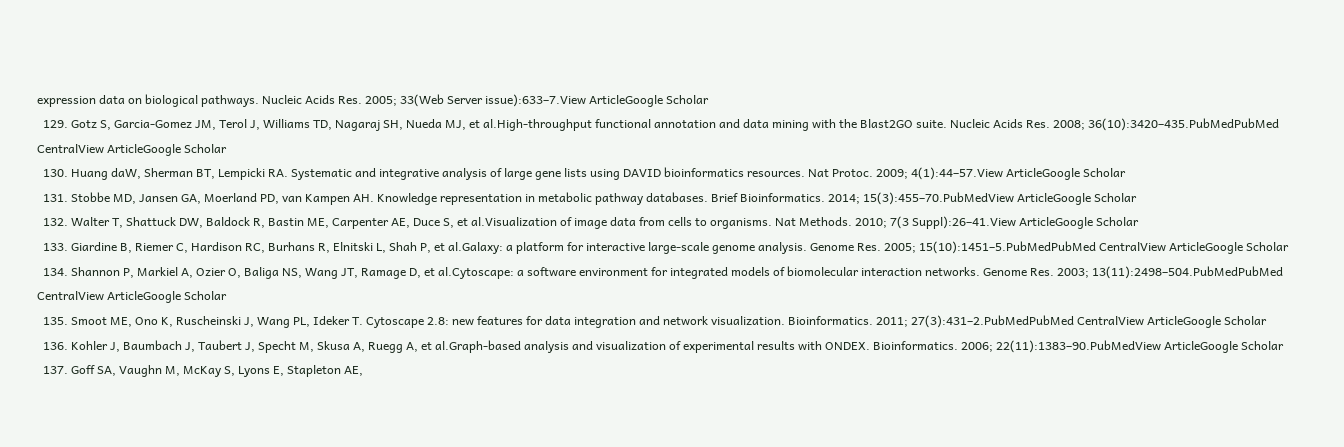expression data on biological pathways. Nucleic Acids Res. 2005; 33(Web Server issue):633–7.View ArticleGoogle Scholar
  129. Gotz S, Garcia-Gomez JM, Terol J, Williams TD, Nagaraj SH, Nueda MJ, et al.High-throughput functional annotation and data mining with the Blast2GO suite. Nucleic Acids Res. 2008; 36(10):3420–435.PubMedPubMed CentralView ArticleGoogle Scholar
  130. Huang daW, Sherman BT, Lempicki RA. Systematic and integrative analysis of large gene lists using DAVID bioinformatics resources. Nat Protoc. 2009; 4(1):44–57.View ArticleGoogle Scholar
  131. Stobbe MD, Jansen GA, Moerland PD, van Kampen AH. Knowledge representation in metabolic pathway databases. Brief Bioinformatics. 2014; 15(3):455–70.PubMedView ArticleGoogle Scholar
  132. Walter T, Shattuck DW, Baldock R, Bastin ME, Carpenter AE, Duce S, et al.Visualization of image data from cells to organisms. Nat Methods. 2010; 7(3 Suppl):26–41.View ArticleGoogle Scholar
  133. Giardine B, Riemer C, Hardison RC, Burhans R, Elnitski L, Shah P, et al.Galaxy: a platform for interactive large-scale genome analysis. Genome Res. 2005; 15(10):1451–5.PubMedPubMed CentralView ArticleGoogle Scholar
  134. Shannon P, Markiel A, Ozier O, Baliga NS, Wang JT, Ramage D, et al.Cytoscape: a software environment for integrated models of biomolecular interaction networks. Genome Res. 2003; 13(11):2498–504.PubMedPubMed CentralView ArticleGoogle Scholar
  135. Smoot ME, Ono K, Ruscheinski J, Wang PL, Ideker T. Cytoscape 2.8: new features for data integration and network visualization. Bioinformatics. 2011; 27(3):431–2.PubMedPubMed CentralView ArticleGoogle Scholar
  136. Kohler J, Baumbach J, Taubert J, Specht M, Skusa A, Ruegg A, et al.Graph-based analysis and visualization of experimental results with ONDEX. Bioinformatics. 2006; 22(11):1383–90.PubMedView ArticleGoogle Scholar
  137. Goff SA, Vaughn M, McKay S, Lyons E, Stapleton AE,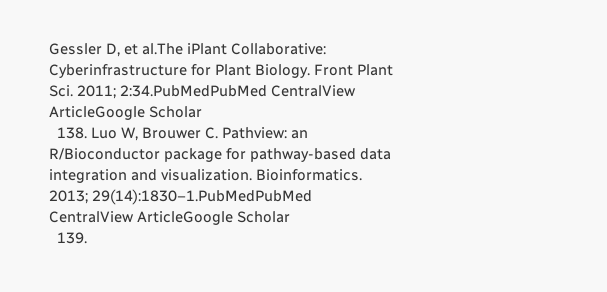Gessler D, et al.The iPlant Collaborative: Cyberinfrastructure for Plant Biology. Front Plant Sci. 2011; 2:34.PubMedPubMed CentralView ArticleGoogle Scholar
  138. Luo W, Brouwer C. Pathview: an R/Bioconductor package for pathway-based data integration and visualization. Bioinformatics. 2013; 29(14):1830–1.PubMedPubMed CentralView ArticleGoogle Scholar
  139.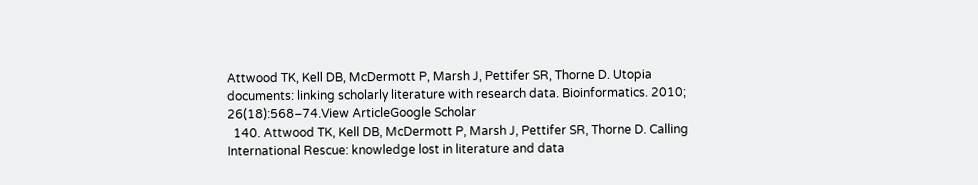Attwood TK, Kell DB, McDermott P, Marsh J, Pettifer SR, Thorne D. Utopia documents: linking scholarly literature with research data. Bioinformatics. 2010; 26(18):568–74.View ArticleGoogle Scholar
  140. Attwood TK, Kell DB, McDermott P, Marsh J, Pettifer SR, Thorne D. Calling International Rescue: knowledge lost in literature and data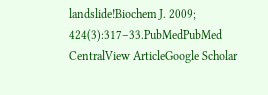landslide!Biochem J. 2009; 424(3):317–33.PubMedPubMed CentralView ArticleGoogle Scholar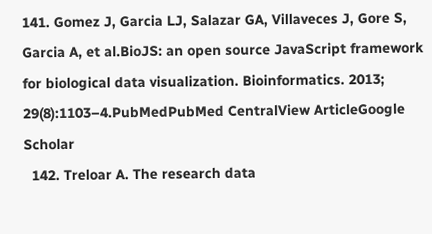141. Gomez J, Garcia LJ, Salazar GA, Villaveces J, Gore S, Garcia A, et al.BioJS: an open source JavaScript framework for biological data visualization. Bioinformatics. 2013; 29(8):1103–4.PubMedPubMed CentralView ArticleGoogle Scholar
  142. Treloar A. The research data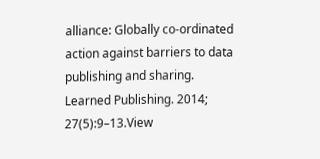alliance: Globally co-ordinated action against barriers to data publishing and sharing. Learned Publishing. 2014; 27(5):9–13.View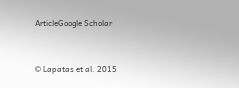ArticleGoogle Scholar


© Lapatas et al. 2015